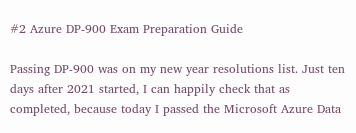#2 Azure DP-900 Exam Preparation Guide

Passing DP-900 was on my new year resolutions list. Just ten days after 2021 started, I can happily check that as completed, because today I passed the Microsoft Azure Data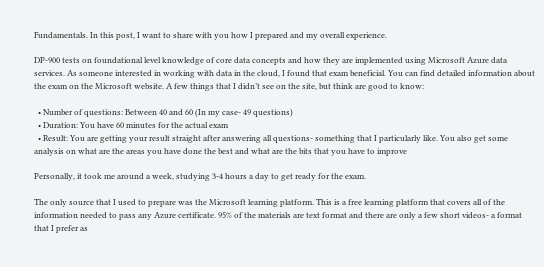Fundamentals. In this post, I want to share with you how I prepared and my overall experience.

DP-900 tests on foundational level knowledge of core data concepts and how they are implemented using Microsoft Azure data services. As someone interested in working with data in the cloud, I found that exam beneficial. You can find detailed information about the exam on the Microsoft website. A few things that I didn’t see on the site, but think are good to know:

  • Number of questions: Between 40 and 60 (In my case- 49 questions)
  • Duration: You have 60 minutes for the actual exam
  • Result: You are getting your result straight after answering all questions- something that I particularly like. You also get some analysis on what are the areas you have done the best and what are the bits that you have to improve

Personally, it took me around a week, studying 3-4 hours a day to get ready for the exam.

The only source that I used to prepare was the Microsoft learning platform. This is a free learning platform that covers all of the information needed to pass any Azure certificate. 95% of the materials are text format and there are only a few short videos- a format that I prefer as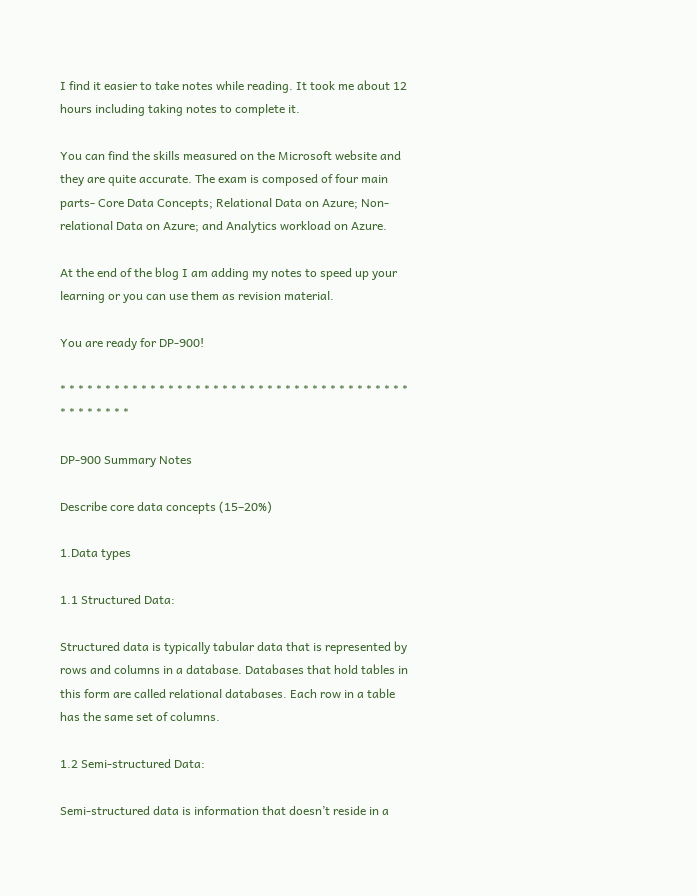I find it easier to take notes while reading. It took me about 12 hours including taking notes to complete it.

You can find the skills measured on the Microsoft website and they are quite accurate. The exam is composed of four main parts- Core Data Concepts; Relational Data on Azure; Non-relational Data on Azure; and Analytics workload on Azure.

At the end of the blog I am adding my notes to speed up your learning or you can use them as revision material.

You are ready for DP-900!

* * * * * * * * * * * * * * * * * * * * * * * * * * * * * * * * * * * * * * * * * * * * * * *

DP-900 Summary Notes

Describe core data concepts (15–20%)

1.Data types

1.1 Structured Data:

Structured data is typically tabular data that is represented by rows and columns in a database. Databases that hold tables in this form are called relational databases. Each row in a table has the same set of columns.

1.2 Semi-structured Data:

Semi-structured data is information that doesn’t reside in a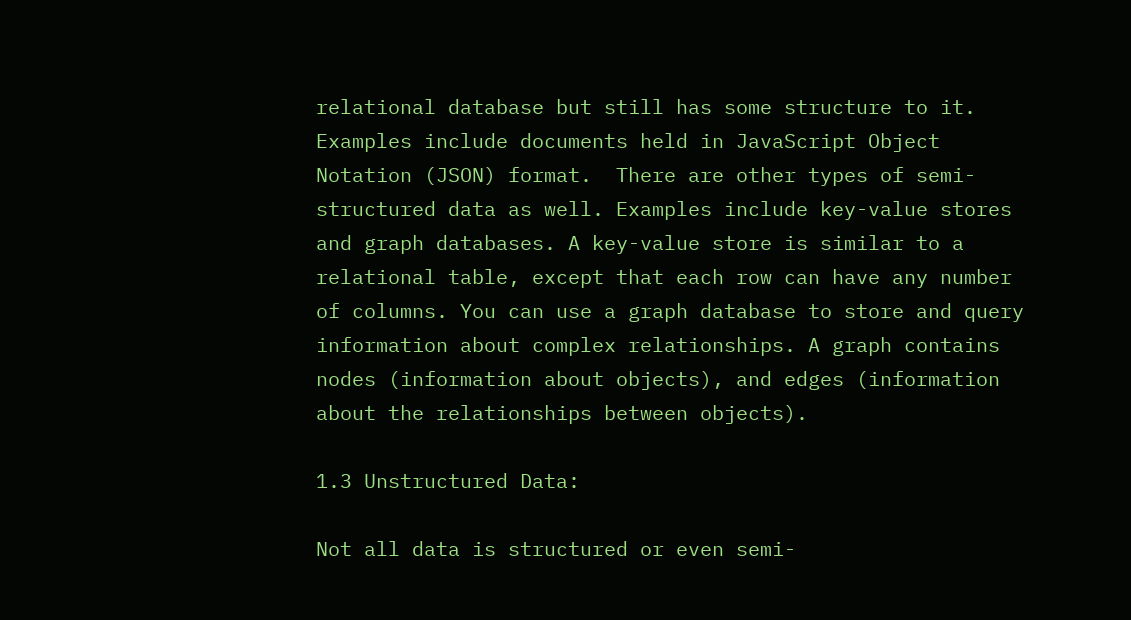relational database but still has some structure to it. Examples include documents held in JavaScript Object Notation (JSON) format.  There are other types of semi-structured data as well. Examples include key-value stores and graph databases. A key-value store is similar to a relational table, except that each row can have any number of columns. You can use a graph database to store and query information about complex relationships. A graph contains nodes (information about objects), and edges (information about the relationships between objects).

1.3 Unstructured Data:

Not all data is structured or even semi-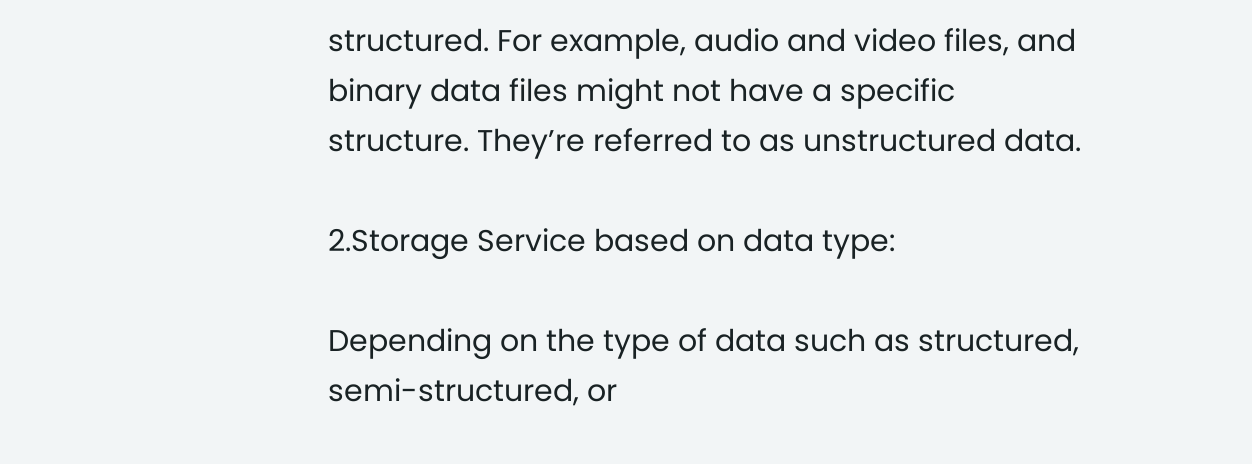structured. For example, audio and video files, and binary data files might not have a specific structure. They’re referred to as unstructured data.

2.Storage Service based on data type:

Depending on the type of data such as structured, semi-structured, or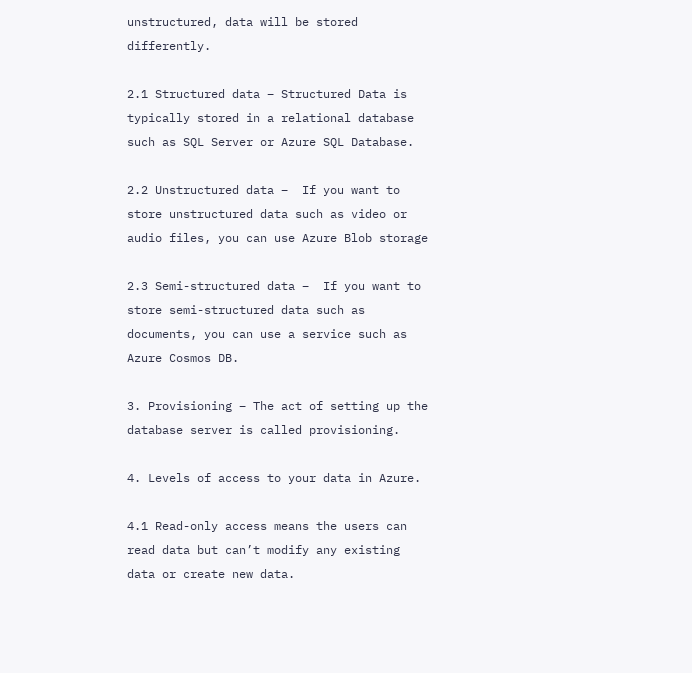unstructured, data will be stored differently.

2.1 Structured data – Structured Data is typically stored in a relational database such as SQL Server or Azure SQL Database.

2.2 Unstructured data –  If you want to store unstructured data such as video or audio files, you can use Azure Blob storage

2.3 Semi-structured data –  If you want to store semi-structured data such as documents, you can use a service such as Azure Cosmos DB.

3. Provisioning – The act of setting up the database server is called provisioning.

4. Levels of access to your data in Azure.

4.1 Read-only access means the users can read data but can’t modify any existing data or create new data.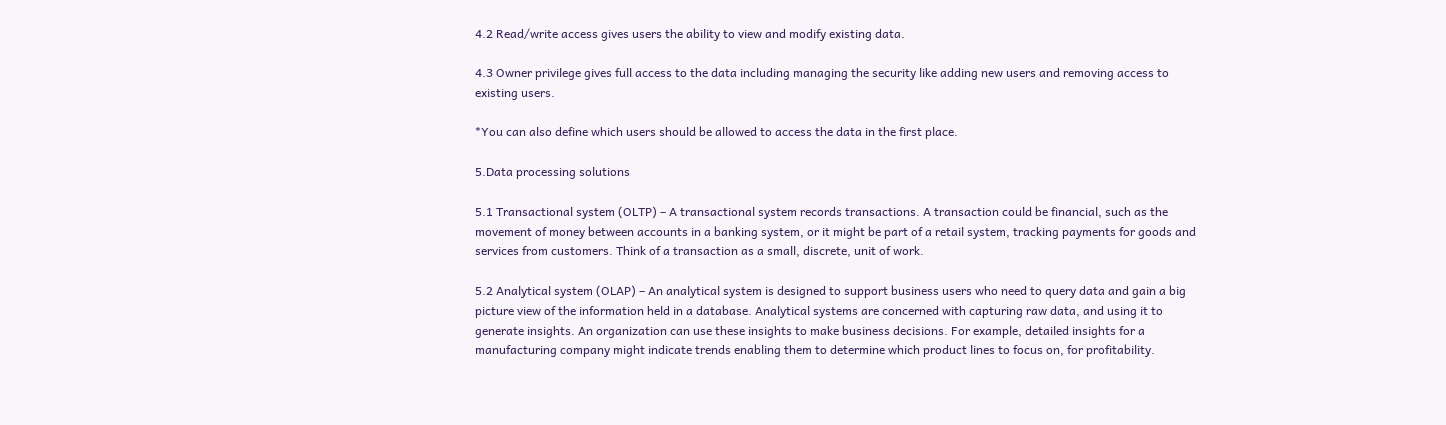4.2 Read/write access gives users the ability to view and modify existing data.

4.3 Owner privilege gives full access to the data including managing the security like adding new users and removing access to existing users.

*You can also define which users should be allowed to access the data in the first place.

5.Data processing solutions

5.1 Transactional system (OLTP) – A transactional system records transactions. A transaction could be financial, such as the movement of money between accounts in a banking system, or it might be part of a retail system, tracking payments for goods and services from customers. Think of a transaction as a small, discrete, unit of work.

5.2 Analytical system (OLAP) – An analytical system is designed to support business users who need to query data and gain a big picture view of the information held in a database. Analytical systems are concerned with capturing raw data, and using it to generate insights. An organization can use these insights to make business decisions. For example, detailed insights for a manufacturing company might indicate trends enabling them to determine which product lines to focus on, for profitability.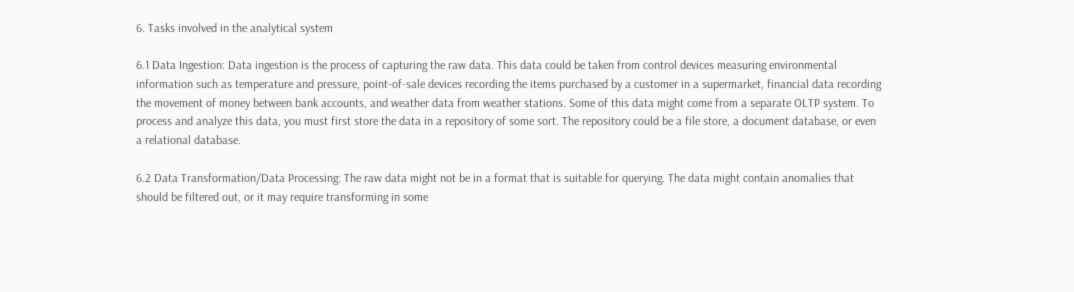6. Tasks involved in the analytical system

6.1 Data Ingestion: Data ingestion is the process of capturing the raw data. This data could be taken from control devices measuring environmental information such as temperature and pressure, point-of-sale devices recording the items purchased by a customer in a supermarket, financial data recording the movement of money between bank accounts, and weather data from weather stations. Some of this data might come from a separate OLTP system. To process and analyze this data, you must first store the data in a repository of some sort. The repository could be a file store, a document database, or even a relational database.

6.2 Data Transformation/Data Processing: The raw data might not be in a format that is suitable for querying. The data might contain anomalies that should be filtered out, or it may require transforming in some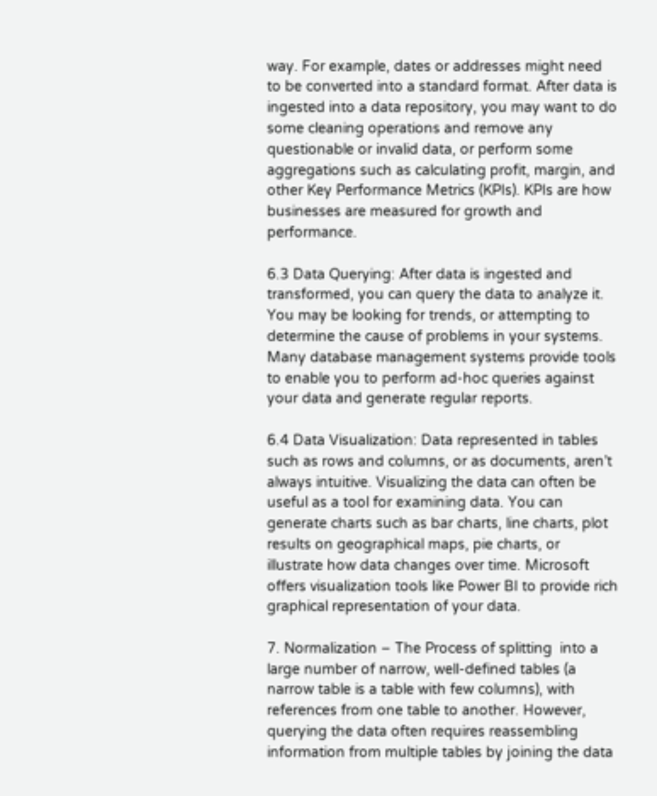way. For example, dates or addresses might need to be converted into a standard format. After data is ingested into a data repository, you may want to do some cleaning operations and remove any questionable or invalid data, or perform some aggregations such as calculating profit, margin, and other Key Performance Metrics (KPIs). KPIs are how businesses are measured for growth and performance.

6.3 Data Querying: After data is ingested and transformed, you can query the data to analyze it. You may be looking for trends, or attempting to determine the cause of problems in your systems. Many database management systems provide tools to enable you to perform ad-hoc queries against your data and generate regular reports.

6.4 Data Visualization: Data represented in tables such as rows and columns, or as documents, aren’t always intuitive. Visualizing the data can often be useful as a tool for examining data. You can generate charts such as bar charts, line charts, plot results on geographical maps, pie charts, or illustrate how data changes over time. Microsoft offers visualization tools like Power BI to provide rich graphical representation of your data.

7. Normalization – The Process of splitting  into a large number of narrow, well-defined tables (a narrow table is a table with few columns), with references from one table to another. However, querying the data often requires reassembling information from multiple tables by joining the data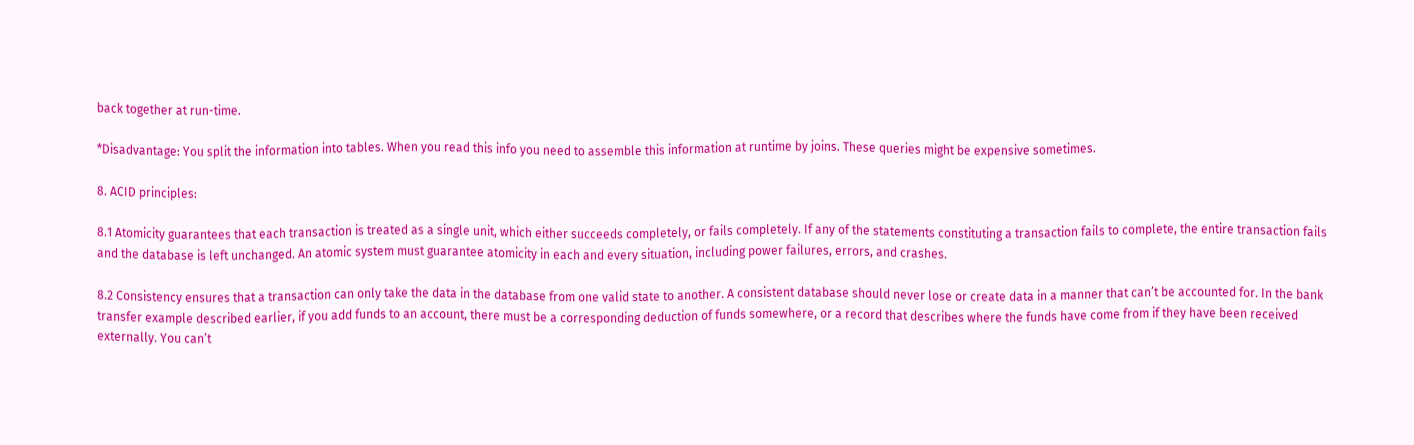back together at run-time.

*Disadvantage: You split the information into tables. When you read this info you need to assemble this information at runtime by joins. These queries might be expensive sometimes.

8. ACID principles:

8.1 Atomicity guarantees that each transaction is treated as a single unit, which either succeeds completely, or fails completely. If any of the statements constituting a transaction fails to complete, the entire transaction fails and the database is left unchanged. An atomic system must guarantee atomicity in each and every situation, including power failures, errors, and crashes.

8.2 Consistency ensures that a transaction can only take the data in the database from one valid state to another. A consistent database should never lose or create data in a manner that can’t be accounted for. In the bank transfer example described earlier, if you add funds to an account, there must be a corresponding deduction of funds somewhere, or a record that describes where the funds have come from if they have been received externally. You can’t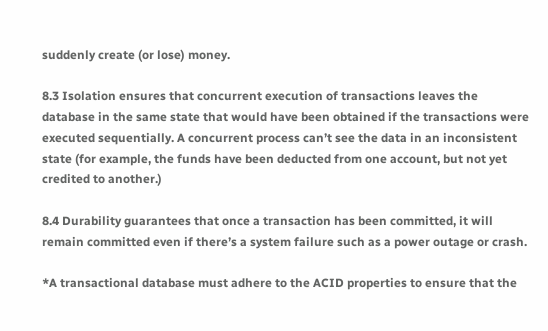suddenly create (or lose) money.

8.3 Isolation ensures that concurrent execution of transactions leaves the database in the same state that would have been obtained if the transactions were executed sequentially. A concurrent process can’t see the data in an inconsistent state (for example, the funds have been deducted from one account, but not yet credited to another.)

8.4 Durability guarantees that once a transaction has been committed, it will remain committed even if there’s a system failure such as a power outage or crash.

*A transactional database must adhere to the ACID properties to ensure that the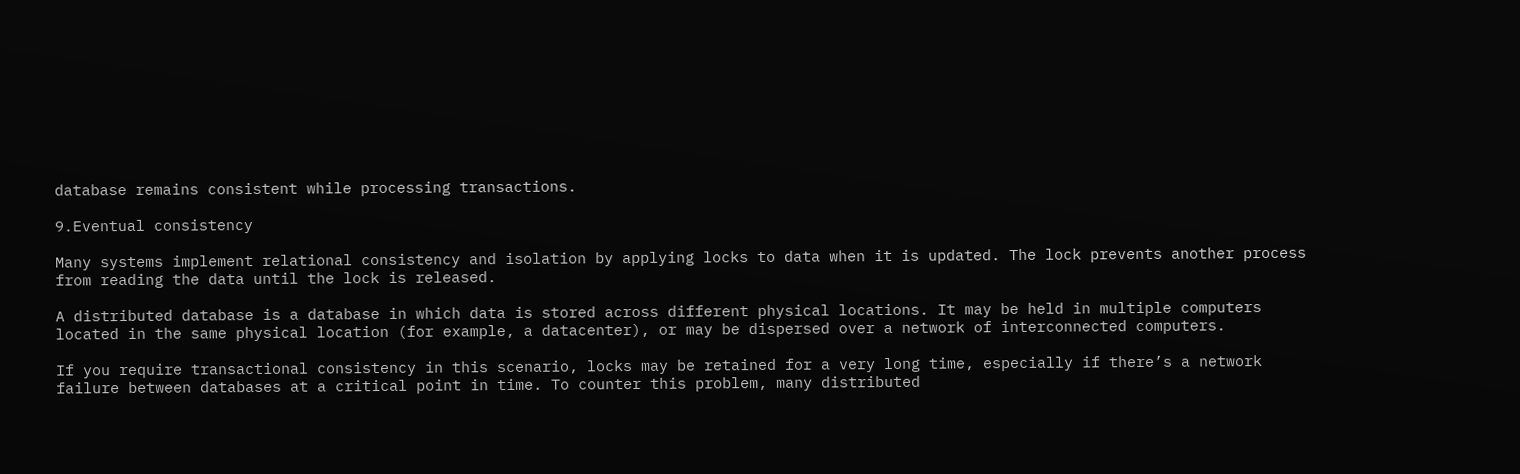database remains consistent while processing transactions.

9.Eventual consistency

Many systems implement relational consistency and isolation by applying locks to data when it is updated. The lock prevents another process from reading the data until the lock is released.

A distributed database is a database in which data is stored across different physical locations. It may be held in multiple computers located in the same physical location (for example, a datacenter), or may be dispersed over a network of interconnected computers.

If you require transactional consistency in this scenario, locks may be retained for a very long time, especially if there’s a network failure between databases at a critical point in time. To counter this problem, many distributed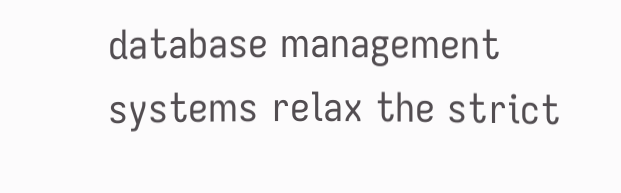database management systems relax the strict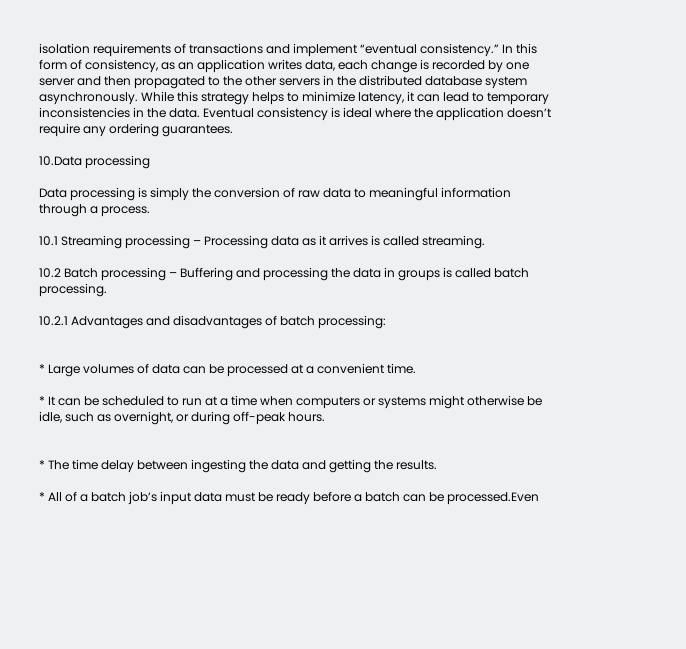isolation requirements of transactions and implement “eventual consistency.” In this form of consistency, as an application writes data, each change is recorded by one server and then propagated to the other servers in the distributed database system asynchronously. While this strategy helps to minimize latency, it can lead to temporary inconsistencies in the data. Eventual consistency is ideal where the application doesn’t require any ordering guarantees.

10.Data processing

Data processing is simply the conversion of raw data to meaningful information through a process.

10.1 Streaming processing – Processing data as it arrives is called streaming.

10.2 Batch processing – Buffering and processing the data in groups is called batch processing.

10.2.1 Advantages and disadvantages of batch processing:


* Large volumes of data can be processed at a convenient time.

* It can be scheduled to run at a time when computers or systems might otherwise be idle, such as overnight, or during off-peak hours.


* The time delay between ingesting the data and getting the results.

* All of a batch job’s input data must be ready before a batch can be processed.Even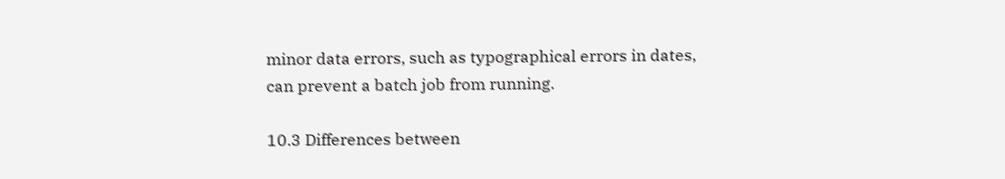minor data errors, such as typographical errors in dates, can prevent a batch job from running.

10.3 Differences between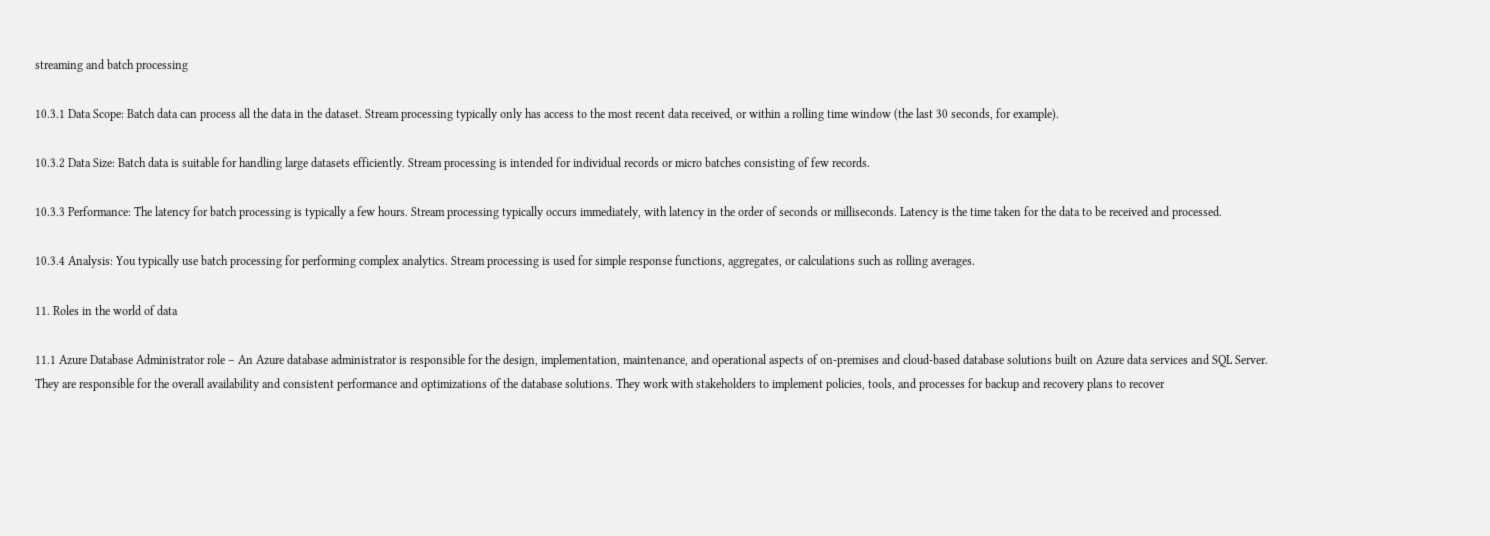streaming and batch processing

10.3.1 Data Scope: Batch data can process all the data in the dataset. Stream processing typically only has access to the most recent data received, or within a rolling time window (the last 30 seconds, for example).

10.3.2 Data Size: Batch data is suitable for handling large datasets efficiently. Stream processing is intended for individual records or micro batches consisting of few records.

10.3.3 Performance: The latency for batch processing is typically a few hours. Stream processing typically occurs immediately, with latency in the order of seconds or milliseconds. Latency is the time taken for the data to be received and processed.

10.3.4 Analysis: You typically use batch processing for performing complex analytics. Stream processing is used for simple response functions, aggregates, or calculations such as rolling averages.

11. Roles in the world of data

11.1 Azure Database Administrator role – An Azure database administrator is responsible for the design, implementation, maintenance, and operational aspects of on-premises and cloud-based database solutions built on Azure data services and SQL Server. They are responsible for the overall availability and consistent performance and optimizations of the database solutions. They work with stakeholders to implement policies, tools, and processes for backup and recovery plans to recover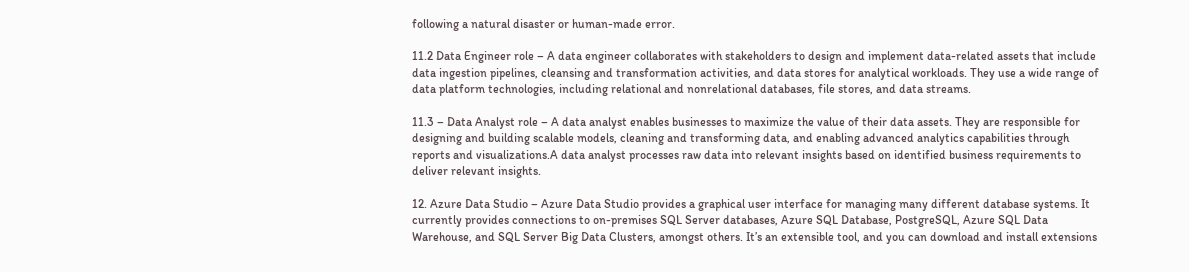following a natural disaster or human-made error.

11.2 Data Engineer role – A data engineer collaborates with stakeholders to design and implement data-related assets that include data ingestion pipelines, cleansing and transformation activities, and data stores for analytical workloads. They use a wide range of data platform technologies, including relational and nonrelational databases, file stores, and data streams.

11.3 – Data Analyst role – A data analyst enables businesses to maximize the value of their data assets. They are responsible for designing and building scalable models, cleaning and transforming data, and enabling advanced analytics capabilities through reports and visualizations.A data analyst processes raw data into relevant insights based on identified business requirements to deliver relevant insights.

12. Azure Data Studio – Azure Data Studio provides a graphical user interface for managing many different database systems. It currently provides connections to on-premises SQL Server databases, Azure SQL Database, PostgreSQL, Azure SQL Data Warehouse, and SQL Server Big Data Clusters, amongst others. It’s an extensible tool, and you can download and install extensions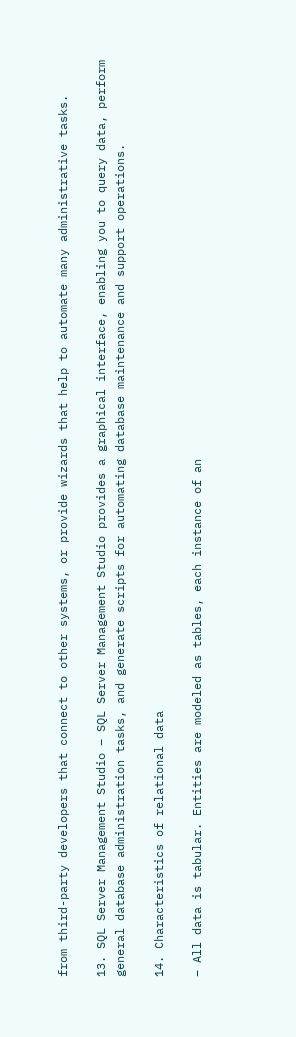from third-party developers that connect to other systems, or provide wizards that help to automate many administrative tasks.

13. SQL Server Management Studio – SQL Server Management Studio provides a graphical interface, enabling you to query data, perform general database administration tasks, and generate scripts for automating database maintenance and support operations.

14. Characteristics of relational data

– All data is tabular. Entities are modeled as tables, each instance of an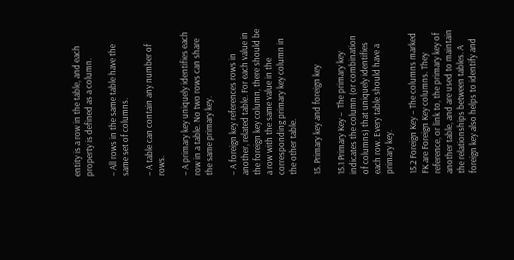entity is a row in the table, and each property is defined as a column.

– All rows in the same table have the same set of columns.

– A table can contain any number of rows.

– A primary key uniquely identifies each row in a table. No two rows can share the same primary key.

– A foreign key references rows in another, related table. For each value in the foreign key column, there should be a row with the same value in the corresponding primary key column in the other table.

15. Primary key and foreign key

15.1 Primary Key –  The primary key indicates the column (or combination of columns) that uniquely identifies each row. Every table should have a primary key.

15.2 Foreign Key – The columns marked FK are Foreign Key columns. They reference, or link to, the primary key of another table, and are used to maintain the relationships between tables. A foreign key also helps to identify and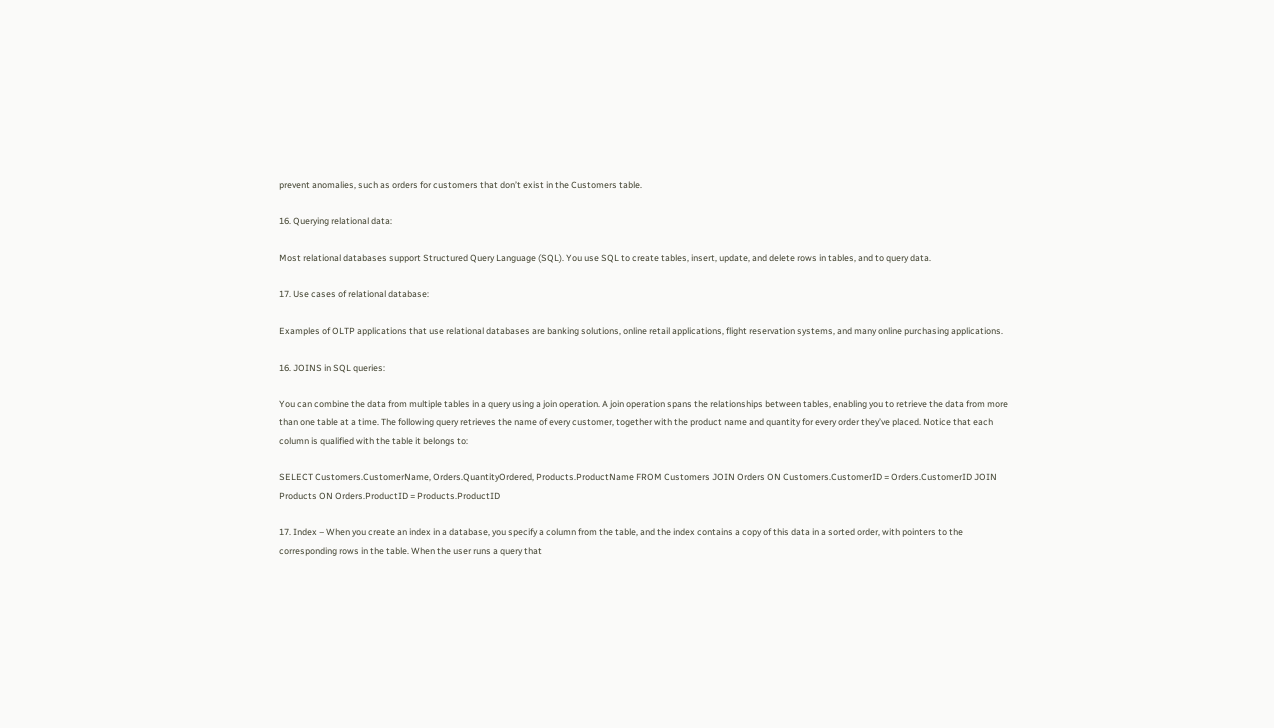prevent anomalies, such as orders for customers that don’t exist in the Customers table.

16. Querying relational data:

Most relational databases support Structured Query Language (SQL). You use SQL to create tables, insert, update, and delete rows in tables, and to query data.

17. Use cases of relational database:

Examples of OLTP applications that use relational databases are banking solutions, online retail applications, flight reservation systems, and many online purchasing applications.

16. JOINS in SQL queries:

You can combine the data from multiple tables in a query using a join operation. A join operation spans the relationships between tables, enabling you to retrieve the data from more than one table at a time. The following query retrieves the name of every customer, together with the product name and quantity for every order they’ve placed. Notice that each column is qualified with the table it belongs to:

SELECT Customers.CustomerName, Orders.QuantityOrdered, Products.ProductName FROM Customers JOIN Orders ON Customers.CustomerID = Orders.CustomerID JOIN Products ON Orders.ProductID = Products.ProductID

17. Index – When you create an index in a database, you specify a column from the table, and the index contains a copy of this data in a sorted order, with pointers to the corresponding rows in the table. When the user runs a query that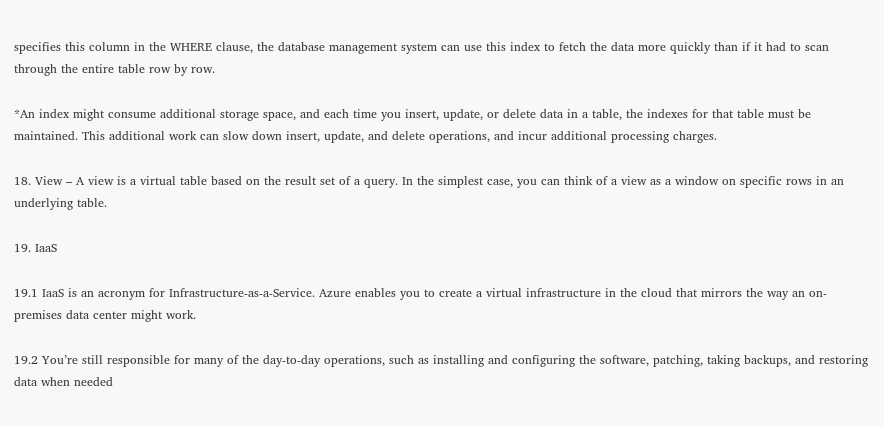specifies this column in the WHERE clause, the database management system can use this index to fetch the data more quickly than if it had to scan through the entire table row by row.

*An index might consume additional storage space, and each time you insert, update, or delete data in a table, the indexes for that table must be maintained. This additional work can slow down insert, update, and delete operations, and incur additional processing charges.

18. View – A view is a virtual table based on the result set of a query. In the simplest case, you can think of a view as a window on specific rows in an underlying table.

19. IaaS

19.1 IaaS is an acronym for Infrastructure-as-a-Service. Azure enables you to create a virtual infrastructure in the cloud that mirrors the way an on-premises data center might work.

19.2 You’re still responsible for many of the day-to-day operations, such as installing and configuring the software, patching, taking backups, and restoring data when needed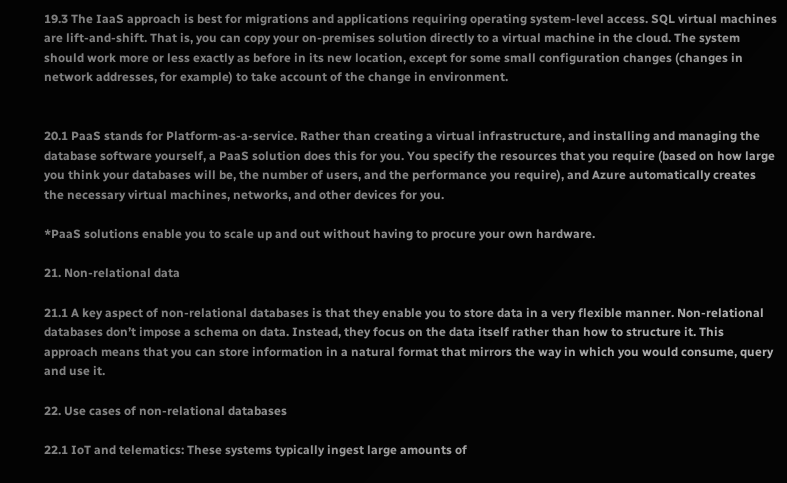19.3 The IaaS approach is best for migrations and applications requiring operating system-level access. SQL virtual machines are lift-and-shift. That is, you can copy your on-premises solution directly to a virtual machine in the cloud. The system should work more or less exactly as before in its new location, except for some small configuration changes (changes in network addresses, for example) to take account of the change in environment.


20.1 PaaS stands for Platform-as-a-service. Rather than creating a virtual infrastructure, and installing and managing the database software yourself, a PaaS solution does this for you. You specify the resources that you require (based on how large you think your databases will be, the number of users, and the performance you require), and Azure automatically creates the necessary virtual machines, networks, and other devices for you.

*PaaS solutions enable you to scale up and out without having to procure your own hardware.

21. Non-relational data

21.1 A key aspect of non-relational databases is that they enable you to store data in a very flexible manner. Non-relational databases don’t impose a schema on data. Instead, they focus on the data itself rather than how to structure it. This approach means that you can store information in a natural format that mirrors the way in which you would consume, query and use it.

22. Use cases of non-relational databases

22.1 IoT and telematics: These systems typically ingest large amounts of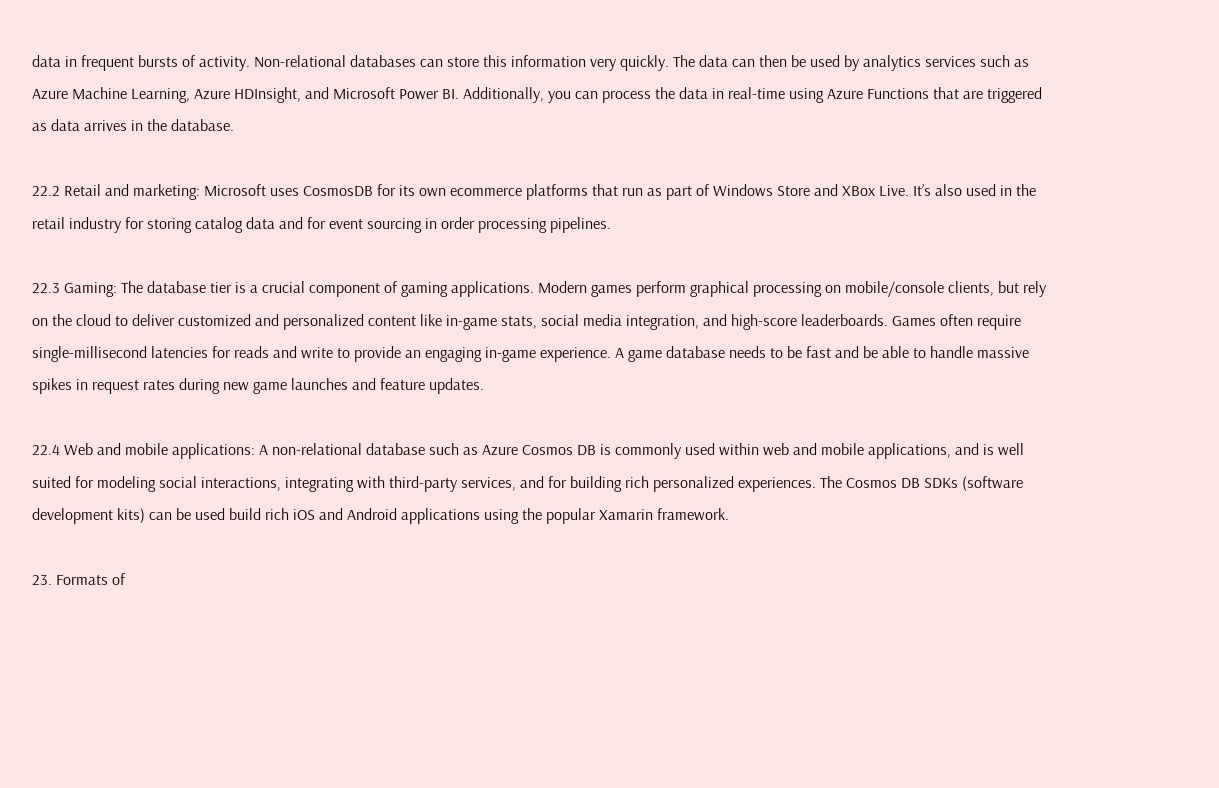data in frequent bursts of activity. Non-relational databases can store this information very quickly. The data can then be used by analytics services such as Azure Machine Learning, Azure HDInsight, and Microsoft Power BI. Additionally, you can process the data in real-time using Azure Functions that are triggered as data arrives in the database.

22.2 Retail and marketing: Microsoft uses CosmosDB for its own ecommerce platforms that run as part of Windows Store and XBox Live. It’s also used in the retail industry for storing catalog data and for event sourcing in order processing pipelines.

22.3 Gaming: The database tier is a crucial component of gaming applications. Modern games perform graphical processing on mobile/console clients, but rely on the cloud to deliver customized and personalized content like in-game stats, social media integration, and high-score leaderboards. Games often require single-millisecond latencies for reads and write to provide an engaging in-game experience. A game database needs to be fast and be able to handle massive spikes in request rates during new game launches and feature updates.

22.4 Web and mobile applications: A non-relational database such as Azure Cosmos DB is commonly used within web and mobile applications, and is well suited for modeling social interactions, integrating with third-party services, and for building rich personalized experiences. The Cosmos DB SDKs (software development kits) can be used build rich iOS and Android applications using the popular Xamarin framework.

23. Formats of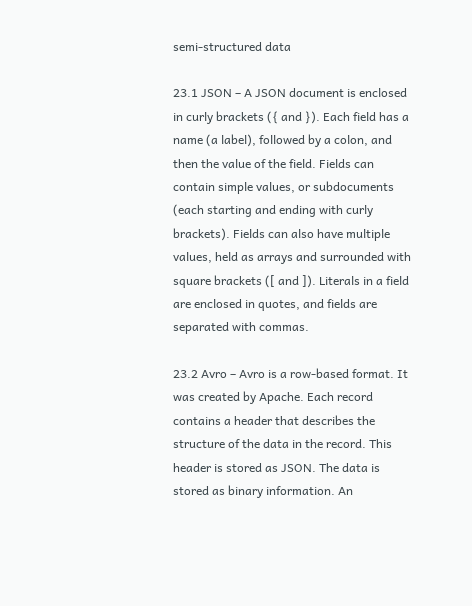semi-structured data

23.1 JSON – A JSON document is enclosed in curly brackets ({ and }). Each field has a name (a label), followed by a colon, and then the value of the field. Fields can contain simple values, or subdocuments (each starting and ending with curly brackets). Fields can also have multiple values, held as arrays and surrounded with square brackets ([ and ]). Literals in a field are enclosed in quotes, and fields are separated with commas.

23.2 Avro – Avro is a row-based format. It was created by Apache. Each record contains a header that describes the structure of the data in the record. This header is stored as JSON. The data is stored as binary information. An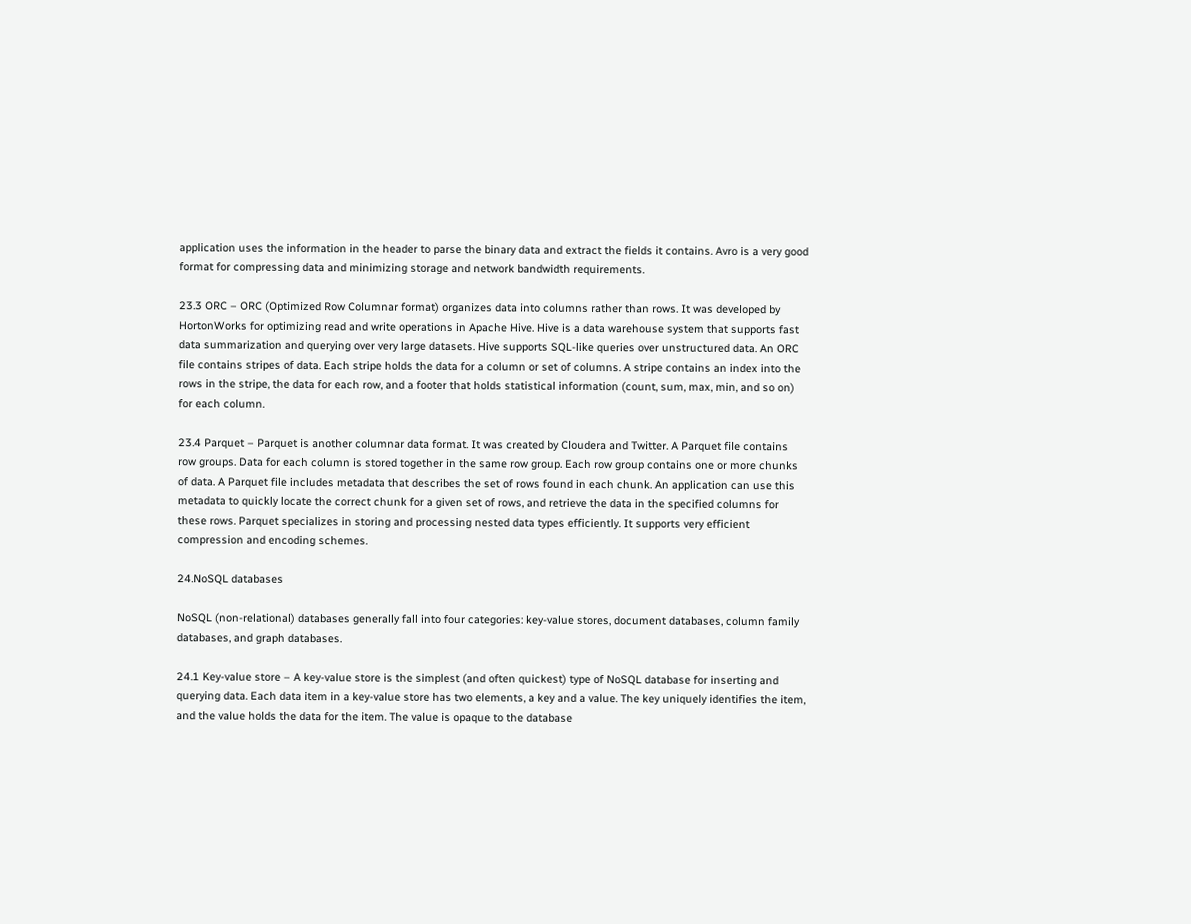application uses the information in the header to parse the binary data and extract the fields it contains. Avro is a very good format for compressing data and minimizing storage and network bandwidth requirements.

23.3 ORC – ORC (Optimized Row Columnar format) organizes data into columns rather than rows. It was developed by HortonWorks for optimizing read and write operations in Apache Hive. Hive is a data warehouse system that supports fast data summarization and querying over very large datasets. Hive supports SQL-like queries over unstructured data. An ORC file contains stripes of data. Each stripe holds the data for a column or set of columns. A stripe contains an index into the rows in the stripe, the data for each row, and a footer that holds statistical information (count, sum, max, min, and so on) for each column.

23.4 Parquet – Parquet is another columnar data format. It was created by Cloudera and Twitter. A Parquet file contains row groups. Data for each column is stored together in the same row group. Each row group contains one or more chunks of data. A Parquet file includes metadata that describes the set of rows found in each chunk. An application can use this metadata to quickly locate the correct chunk for a given set of rows, and retrieve the data in the specified columns for these rows. Parquet specializes in storing and processing nested data types efficiently. It supports very efficient compression and encoding schemes.

24.NoSQL databases

NoSQL (non-relational) databases generally fall into four categories: key-value stores, document databases, column family databases, and graph databases.

24.1 Key-value store – A key-value store is the simplest (and often quickest) type of NoSQL database for inserting and querying data. Each data item in a key-value store has two elements, a key and a value. The key uniquely identifies the item, and the value holds the data for the item. The value is opaque to the database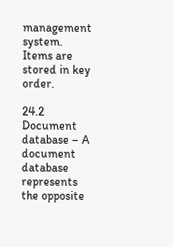management system. Items are stored in key order.

24.2 Document database – A document database represents the opposite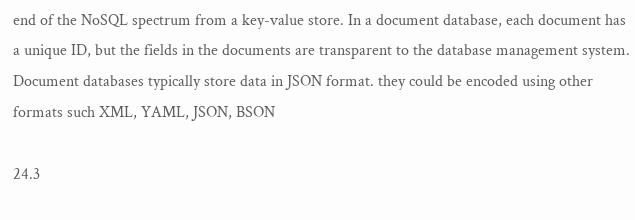end of the NoSQL spectrum from a key-value store. In a document database, each document has a unique ID, but the fields in the documents are transparent to the database management system. Document databases typically store data in JSON format. they could be encoded using other formats such XML, YAML, JSON, BSON

24.3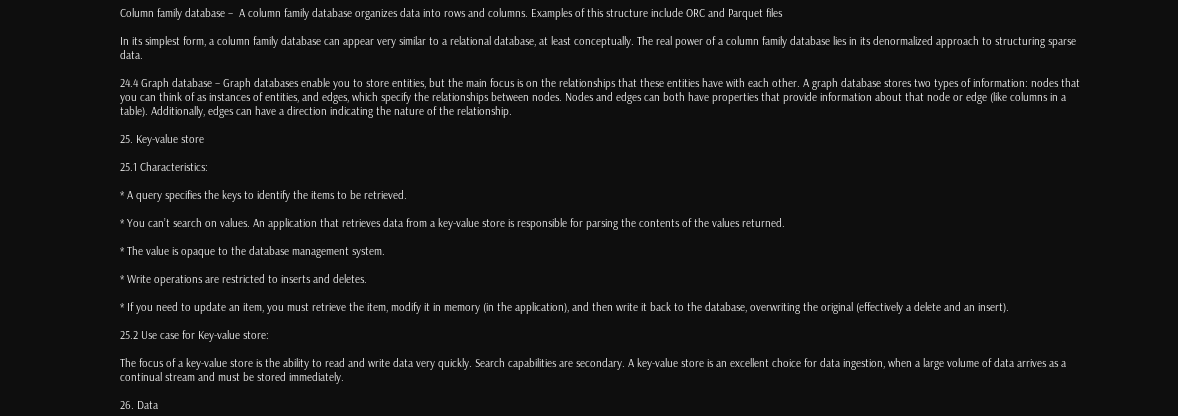Column family database –  A column family database organizes data into rows and columns. Examples of this structure include ORC and Parquet files

In its simplest form, a column family database can appear very similar to a relational database, at least conceptually. The real power of a column family database lies in its denormalized approach to structuring sparse data.

24.4 Graph database – Graph databases enable you to store entities, but the main focus is on the relationships that these entities have with each other. A graph database stores two types of information: nodes that you can think of as instances of entities, and edges, which specify the relationships between nodes. Nodes and edges can both have properties that provide information about that node or edge (like columns in a table). Additionally, edges can have a direction indicating the nature of the relationship.

25. Key-value store

25.1 Characteristics:

* A query specifies the keys to identify the items to be retrieved.

* You can’t search on values. An application that retrieves data from a key-value store is responsible for parsing the contents of the values returned.

* The value is opaque to the database management system.

* Write operations are restricted to inserts and deletes.

* If you need to update an item, you must retrieve the item, modify it in memory (in the application), and then write it back to the database, overwriting the original (effectively a delete and an insert).

25.2 Use case for Key-value store:

The focus of a key-value store is the ability to read and write data very quickly. Search capabilities are secondary. A key-value store is an excellent choice for data ingestion, when a large volume of data arrives as a continual stream and must be stored immediately.

26. Data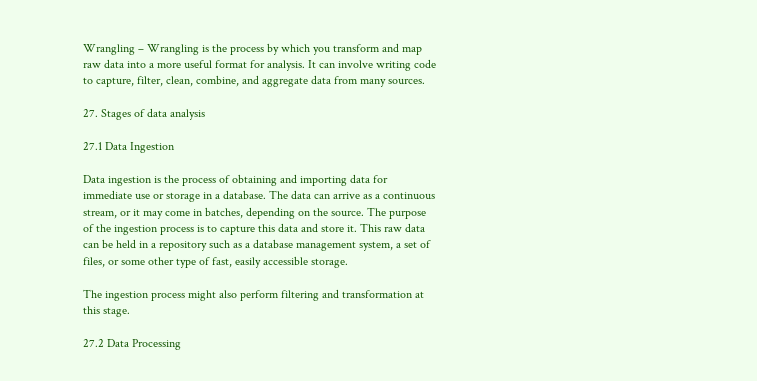Wrangling – Wrangling is the process by which you transform and map raw data into a more useful format for analysis. It can involve writing code to capture, filter, clean, combine, and aggregate data from many sources.

27. Stages of data analysis

27.1 Data Ingestion

Data ingestion is the process of obtaining and importing data for immediate use or storage in a database. The data can arrive as a continuous stream, or it may come in batches, depending on the source. The purpose of the ingestion process is to capture this data and store it. This raw data can be held in a repository such as a database management system, a set of files, or some other type of fast, easily accessible storage.

The ingestion process might also perform filtering and transformation at this stage.

27.2 Data Processing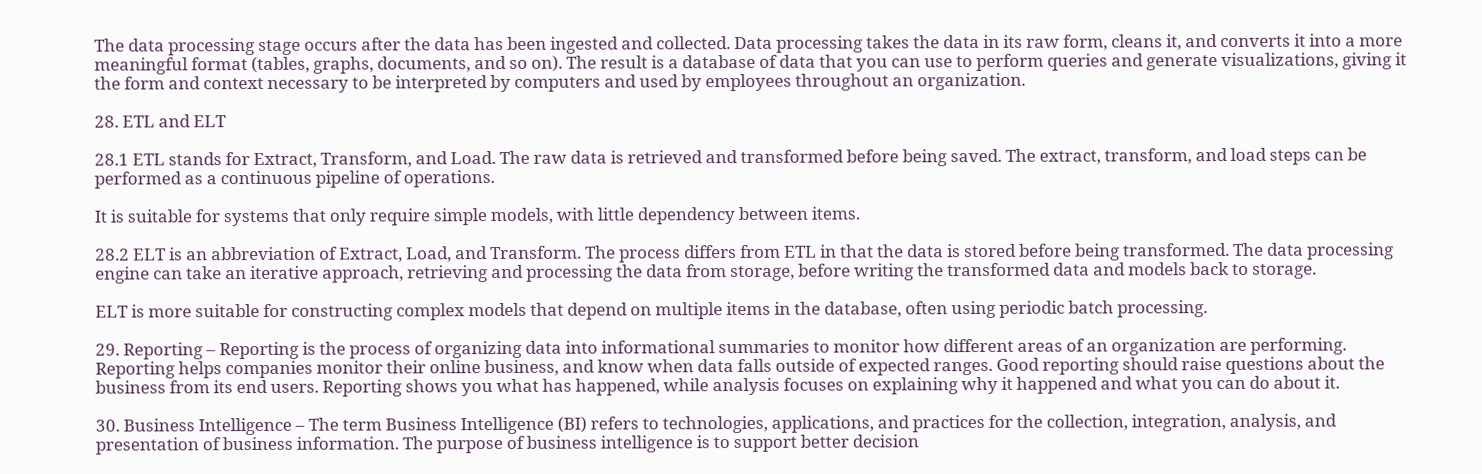The data processing stage occurs after the data has been ingested and collected. Data processing takes the data in its raw form, cleans it, and converts it into a more meaningful format (tables, graphs, documents, and so on). The result is a database of data that you can use to perform queries and generate visualizations, giving it the form and context necessary to be interpreted by computers and used by employees throughout an organization.

28. ETL and ELT

28.1 ETL stands for Extract, Transform, and Load. The raw data is retrieved and transformed before being saved. The extract, transform, and load steps can be performed as a continuous pipeline of operations.

It is suitable for systems that only require simple models, with little dependency between items.

28.2 ELT is an abbreviation of Extract, Load, and Transform. The process differs from ETL in that the data is stored before being transformed. The data processing engine can take an iterative approach, retrieving and processing the data from storage, before writing the transformed data and models back to storage.

ELT is more suitable for constructing complex models that depend on multiple items in the database, often using periodic batch processing.

29. Reporting – Reporting is the process of organizing data into informational summaries to monitor how different areas of an organization are performing. Reporting helps companies monitor their online business, and know when data falls outside of expected ranges. Good reporting should raise questions about the business from its end users. Reporting shows you what has happened, while analysis focuses on explaining why it happened and what you can do about it.

30. Business Intelligence – The term Business Intelligence (BI) refers to technologies, applications, and practices for the collection, integration, analysis, and presentation of business information. The purpose of business intelligence is to support better decision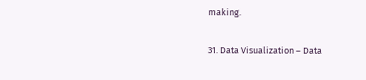making.

31. Data Visualization – Data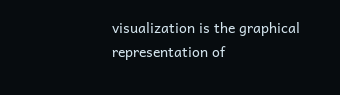visualization is the graphical representation of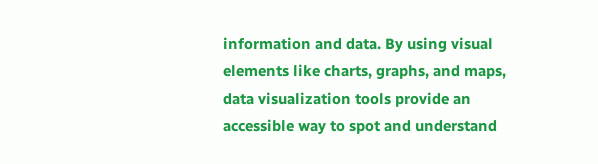information and data. By using visual elements like charts, graphs, and maps, data visualization tools provide an accessible way to spot and understand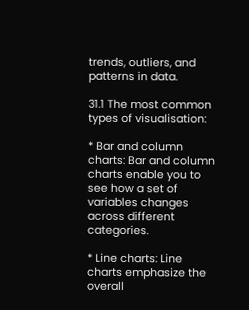trends, outliers, and patterns in data.

31.1 The most common types of visualisation:

* Bar and column charts: Bar and column charts enable you to see how a set of variables changes across different categories.

* Line charts: Line charts emphasize the overall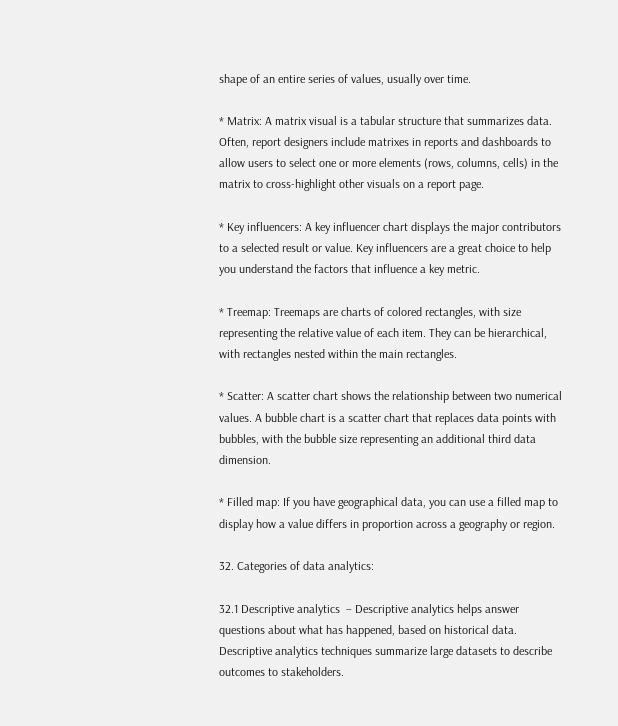shape of an entire series of values, usually over time.

* Matrix: A matrix visual is a tabular structure that summarizes data. Often, report designers include matrixes in reports and dashboards to allow users to select one or more elements (rows, columns, cells) in the matrix to cross-highlight other visuals on a report page.

* Key influencers: A key influencer chart displays the major contributors to a selected result or value. Key influencers are a great choice to help you understand the factors that influence a key metric.

* Treemap: Treemaps are charts of colored rectangles, with size representing the relative value of each item. They can be hierarchical, with rectangles nested within the main rectangles.

* Scatter: A scatter chart shows the relationship between two numerical values. A bubble chart is a scatter chart that replaces data points with bubbles, with the bubble size representing an additional third data dimension.

* Filled map: If you have geographical data, you can use a filled map to display how a value differs in proportion across a geography or region.

32. Categories of data analytics:

32.1 Descriptive analytics  – Descriptive analytics helps answer questions about what has happened, based on historical data. Descriptive analytics techniques summarize large datasets to describe outcomes to stakeholders.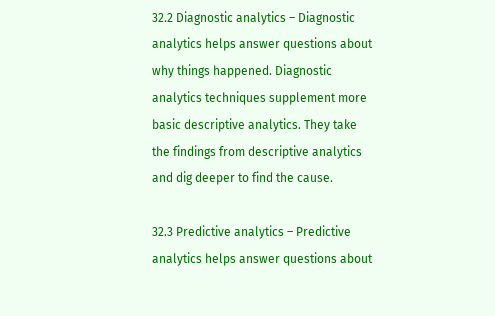32.2 Diagnostic analytics – Diagnostic analytics helps answer questions about why things happened. Diagnostic analytics techniques supplement more basic descriptive analytics. They take the findings from descriptive analytics and dig deeper to find the cause.

32.3 Predictive analytics – Predictive analytics helps answer questions about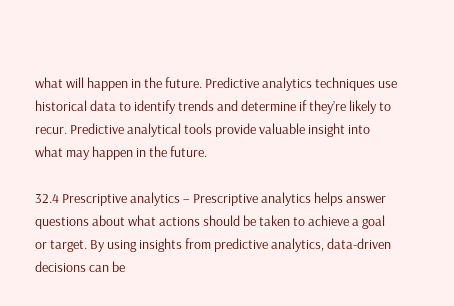what will happen in the future. Predictive analytics techniques use historical data to identify trends and determine if they’re likely to recur. Predictive analytical tools provide valuable insight into what may happen in the future.

32.4 Prescriptive analytics – Prescriptive analytics helps answer questions about what actions should be taken to achieve a goal or target. By using insights from predictive analytics, data-driven decisions can be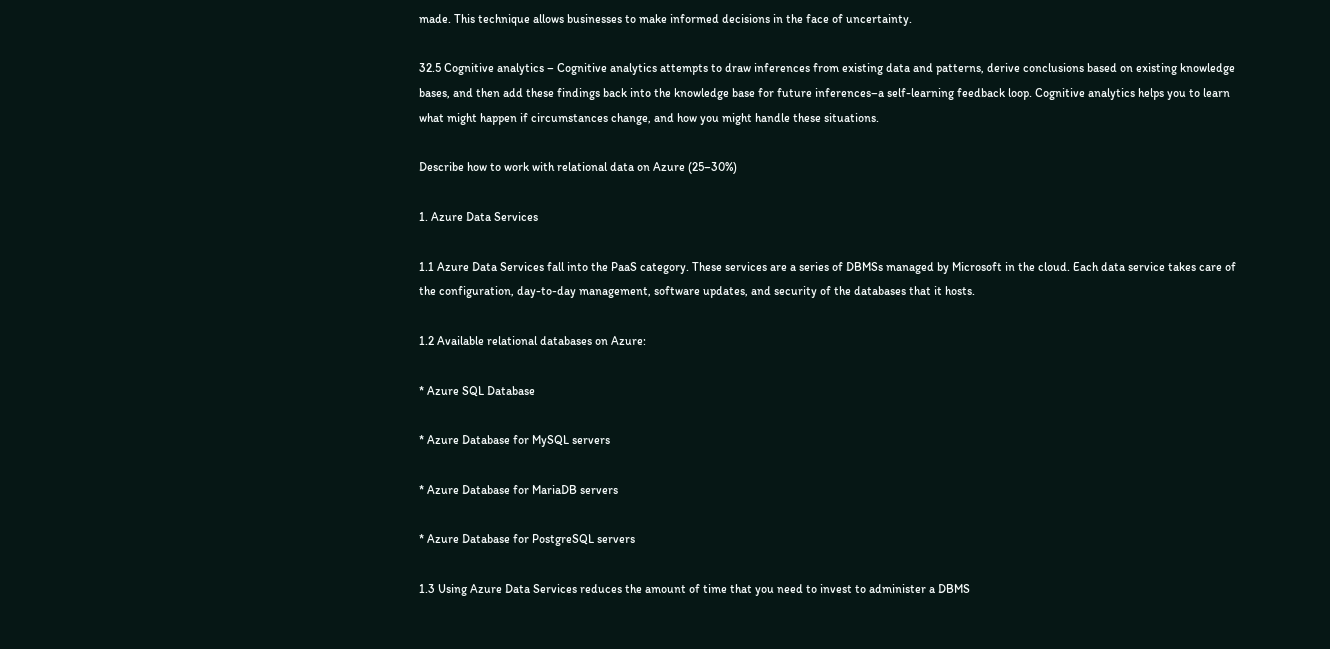made. This technique allows businesses to make informed decisions in the face of uncertainty.

32.5 Cognitive analytics – Cognitive analytics attempts to draw inferences from existing data and patterns, derive conclusions based on existing knowledge bases, and then add these findings back into the knowledge base for future inferences–a self-learning feedback loop. Cognitive analytics helps you to learn what might happen if circumstances change, and how you might handle these situations.

Describe how to work with relational data on Azure (25–30%)

1. Azure Data Services

1.1 Azure Data Services fall into the PaaS category. These services are a series of DBMSs managed by Microsoft in the cloud. Each data service takes care of the configuration, day-to-day management, software updates, and security of the databases that it hosts.

1.2 Available relational databases on Azure:

* Azure SQL Database

* Azure Database for MySQL servers

* Azure Database for MariaDB servers

* Azure Database for PostgreSQL servers

1.3 Using Azure Data Services reduces the amount of time that you need to invest to administer a DBMS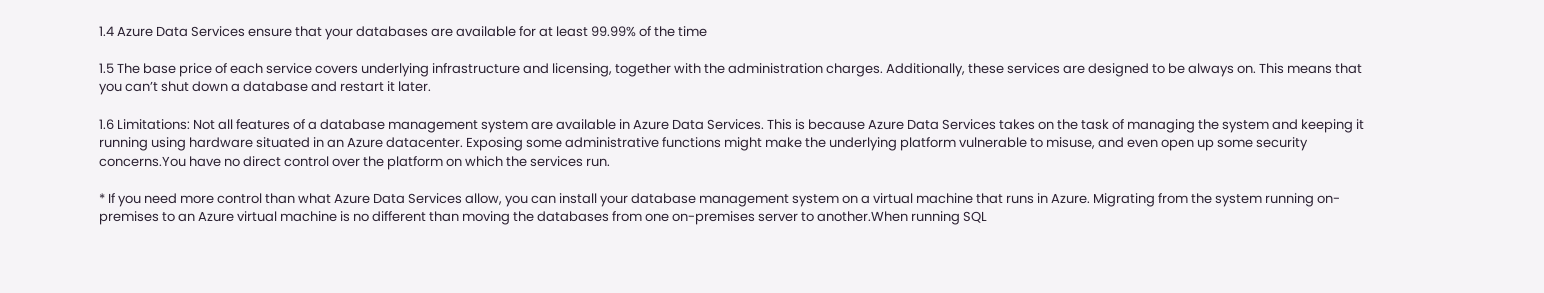1.4 Azure Data Services ensure that your databases are available for at least 99.99% of the time

1.5 The base price of each service covers underlying infrastructure and licensing, together with the administration charges. Additionally, these services are designed to be always on. This means that you can’t shut down a database and restart it later.

1.6 Limitations: Not all features of a database management system are available in Azure Data Services. This is because Azure Data Services takes on the task of managing the system and keeping it running using hardware situated in an Azure datacenter. Exposing some administrative functions might make the underlying platform vulnerable to misuse, and even open up some security concerns.You have no direct control over the platform on which the services run.

* If you need more control than what Azure Data Services allow, you can install your database management system on a virtual machine that runs in Azure. Migrating from the system running on-premises to an Azure virtual machine is no different than moving the databases from one on-premises server to another.When running SQL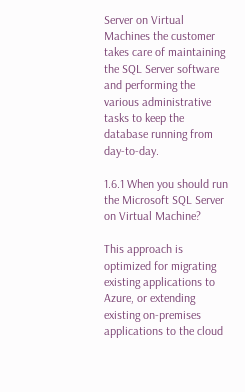Server on Virtual Machines the customer takes care of maintaining the SQL Server software and performing the various administrative tasks to keep the database running from day-to-day.

1.6.1 When you should run the Microsoft SQL Server on Virtual Machine?

This approach is optimized for migrating existing applications to Azure, or extending existing on-premises applications to the cloud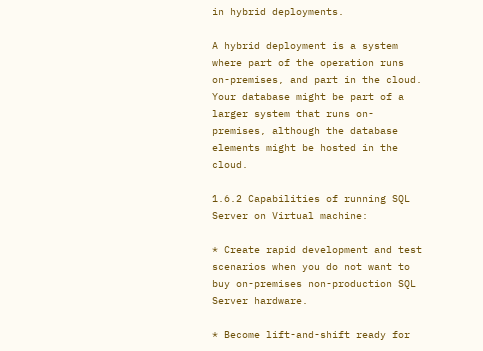in hybrid deployments.

A hybrid deployment is a system where part of the operation runs on-premises, and part in the cloud. Your database might be part of a larger system that runs on-premises, although the database elements might be hosted in the cloud.

1.6.2 Capabilities of running SQL Server on Virtual machine:

* Create rapid development and test scenarios when you do not want to buy on-premises non-production SQL Server hardware.

* Become lift-and-shift ready for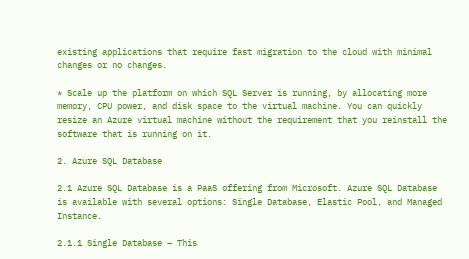existing applications that require fast migration to the cloud with minimal changes or no changes.

* Scale up the platform on which SQL Server is running, by allocating more memory, CPU power, and disk space to the virtual machine. You can quickly resize an Azure virtual machine without the requirement that you reinstall the software that is running on it.

2. Azure SQL Database

2.1 Azure SQL Database is a PaaS offering from Microsoft. Azure SQL Database is available with several options: Single Database, Elastic Pool, and Managed Instance.

2.1.1 Single Database – This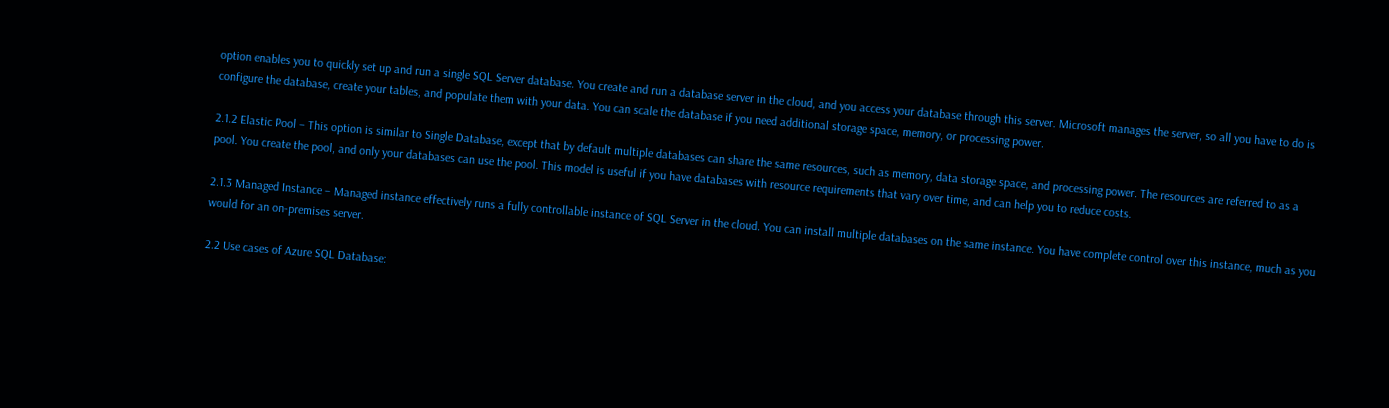option enables you to quickly set up and run a single SQL Server database. You create and run a database server in the cloud, and you access your database through this server. Microsoft manages the server, so all you have to do is configure the database, create your tables, and populate them with your data. You can scale the database if you need additional storage space, memory, or processing power.

2.1.2 Elastic Pool – This option is similar to Single Database, except that by default multiple databases can share the same resources, such as memory, data storage space, and processing power. The resources are referred to as a pool. You create the pool, and only your databases can use the pool. This model is useful if you have databases with resource requirements that vary over time, and can help you to reduce costs.

2.1.3 Managed Instance – Managed instance effectively runs a fully controllable instance of SQL Server in the cloud. You can install multiple databases on the same instance. You have complete control over this instance, much as you would for an on-premises server.

2.2 Use cases of Azure SQL Database: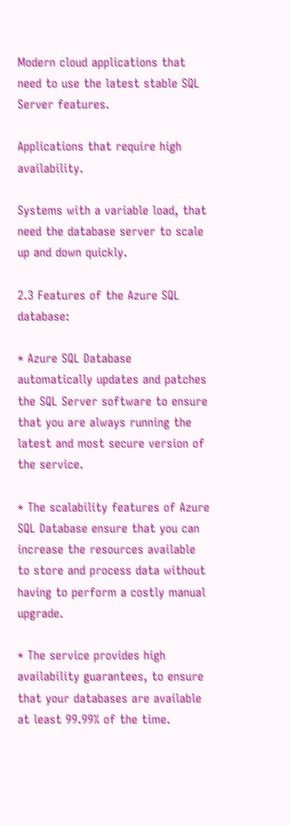Modern cloud applications that need to use the latest stable SQL Server features.

Applications that require high availability.

Systems with a variable load, that need the database server to scale up and down quickly.

2.3 Features of the Azure SQL database:

* Azure SQL Database automatically updates and patches the SQL Server software to ensure that you are always running the latest and most secure version of the service.

* The scalability features of Azure SQL Database ensure that you can increase the resources available to store and process data without having to perform a costly manual upgrade.

* The service provides high availability guarantees, to ensure that your databases are available at least 99.99% of the time.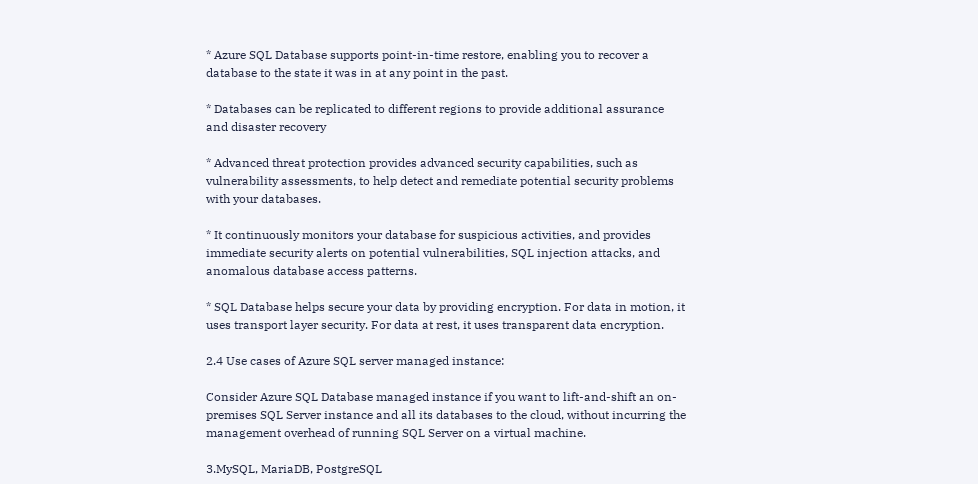* Azure SQL Database supports point-in-time restore, enabling you to recover a database to the state it was in at any point in the past.

* Databases can be replicated to different regions to provide additional assurance and disaster recovery

* Advanced threat protection provides advanced security capabilities, such as vulnerability assessments, to help detect and remediate potential security problems with your databases.

* It continuously monitors your database for suspicious activities, and provides immediate security alerts on potential vulnerabilities, SQL injection attacks, and anomalous database access patterns.

* SQL Database helps secure your data by providing encryption. For data in motion, it uses transport layer security. For data at rest, it uses transparent data encryption.

2.4 Use cases of Azure SQL server managed instance:

Consider Azure SQL Database managed instance if you want to lift-and-shift an on-premises SQL Server instance and all its databases to the cloud, without incurring the management overhead of running SQL Server on a virtual machine.

3.MySQL, MariaDB, PostgreSQL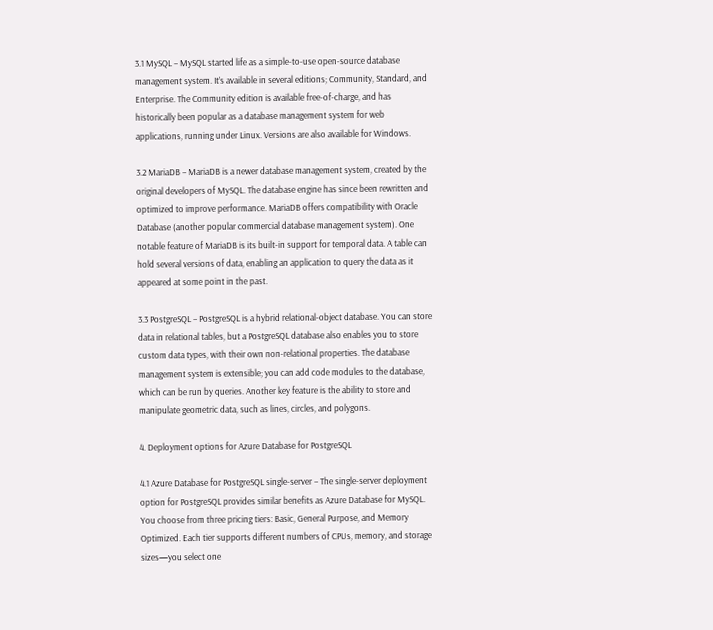3.1 MySQL – MySQL started life as a simple-to-use open-source database management system. It’s available in several editions; Community, Standard, and Enterprise. The Community edition is available free-of-charge, and has historically been popular as a database management system for web applications, running under Linux. Versions are also available for Windows.

3.2 MariaDB – MariaDB is a newer database management system, created by the original developers of MySQL. The database engine has since been rewritten and optimized to improve performance. MariaDB offers compatibility with Oracle Database (another popular commercial database management system). One notable feature of MariaDB is its built-in support for temporal data. A table can hold several versions of data, enabling an application to query the data as it appeared at some point in the past.

3.3 PostgreSQL – PostgreSQL is a hybrid relational-object database. You can store data in relational tables, but a PostgreSQL database also enables you to store custom data types, with their own non-relational properties. The database management system is extensible; you can add code modules to the database, which can be run by queries. Another key feature is the ability to store and manipulate geometric data, such as lines, circles, and polygons.

4. Deployment options for Azure Database for PostgreSQL

4.1 Azure Database for PostgreSQL single-server – The single-server deployment option for PostgreSQL provides similar benefits as Azure Database for MySQL. You choose from three pricing tiers: Basic, General Purpose, and Memory Optimized. Each tier supports different numbers of CPUs, memory, and storage sizes—you select one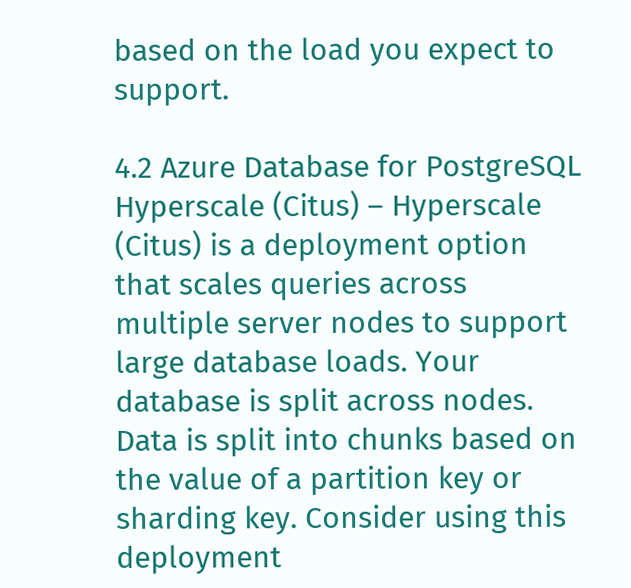based on the load you expect to support.

4.2 Azure Database for PostgreSQL Hyperscale (Citus) – Hyperscale (Citus) is a deployment option that scales queries across multiple server nodes to support large database loads. Your database is split across nodes. Data is split into chunks based on the value of a partition key or sharding key. Consider using this deployment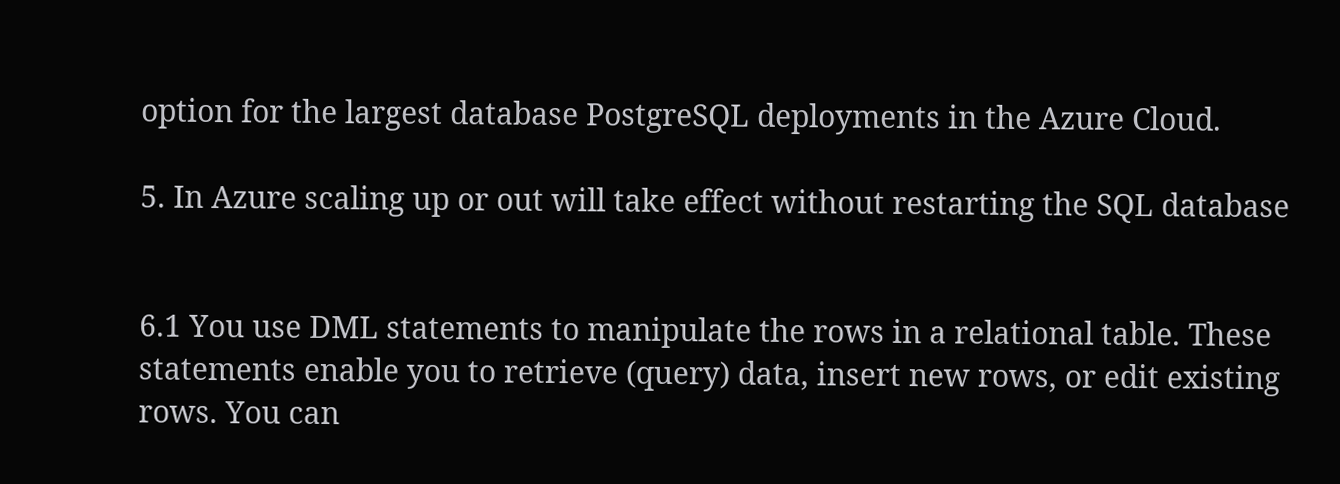option for the largest database PostgreSQL deployments in the Azure Cloud.

5. In Azure scaling up or out will take effect without restarting the SQL database


6.1 You use DML statements to manipulate the rows in a relational table. These statements enable you to retrieve (query) data, insert new rows, or edit existing rows. You can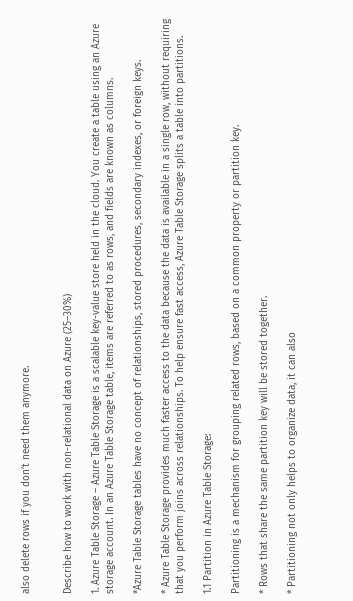also delete rows if you don’t need them anymore.


Describe how to work with non-relational data on Azure (25–30%)

1. Azure Table Storage – Azure Table Storage is a scalable key-value store held in the cloud. You create a table using an Azure storage account. In an Azure Table Storage table, items are referred to as rows, and fields are known as columns.

*Azure Table Storage tables have no concept of relationships, stored procedures, secondary indexes, or foreign keys.

* Azure Table Storage provides much faster access to the data because the data is available in a single row, without requiring that you perform joins across relationships. To help ensure fast access, Azure Table Storage splits a table into partitions.

1.1 Partition in Azure Table Storage:

Partitioning is a mechanism for grouping related rows, based on a common property or partition key.

* Rows that share the same partition key will be stored together.

* Partitioning not only helps to organize data, it can also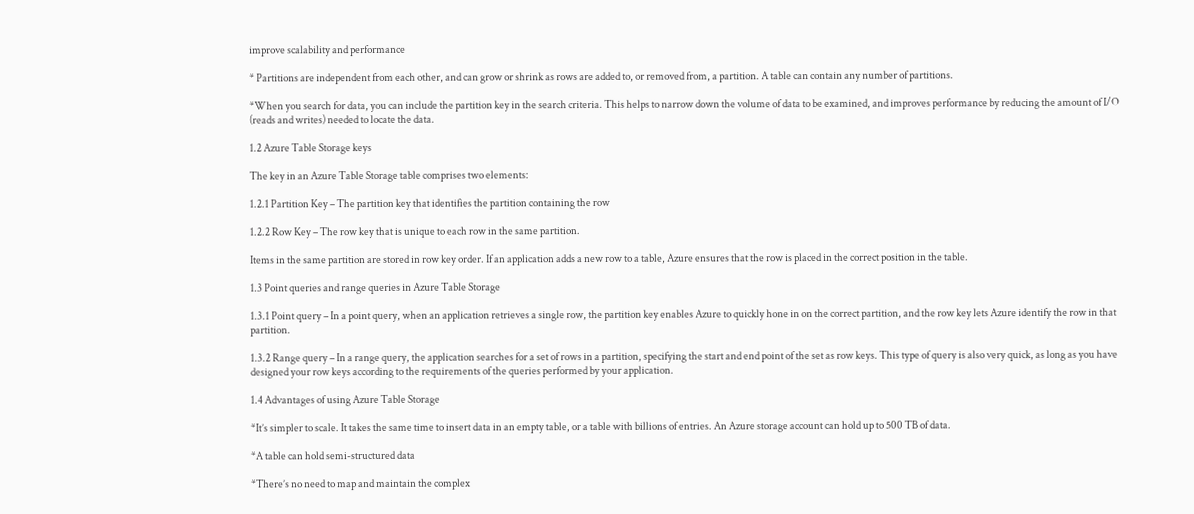improve scalability and performance

* Partitions are independent from each other, and can grow or shrink as rows are added to, or removed from, a partition. A table can contain any number of partitions.

*When you search for data, you can include the partition key in the search criteria. This helps to narrow down the volume of data to be examined, and improves performance by reducing the amount of I/O (reads and writes) needed to locate the data.

1.2 Azure Table Storage keys

The key in an Azure Table Storage table comprises two elements:

1.2.1 Partition Key – The partition key that identifies the partition containing the row

1.2.2 Row Key – The row key that is unique to each row in the same partition.

Items in the same partition are stored in row key order. If an application adds a new row to a table, Azure ensures that the row is placed in the correct position in the table.

1.3 Point queries and range queries in Azure Table Storage

1.3.1 Point query – In a point query, when an application retrieves a single row, the partition key enables Azure to quickly hone in on the correct partition, and the row key lets Azure identify the row in that partition.

1.3.2 Range query – In a range query, the application searches for a set of rows in a partition, specifying the start and end point of the set as row keys. This type of query is also very quick, as long as you have designed your row keys according to the requirements of the queries performed by your application.

1.4 Advantages of using Azure Table Storage

*It’s simpler to scale. It takes the same time to insert data in an empty table, or a table with billions of entries. An Azure storage account can hold up to 500 TB of data.

*A table can hold semi-structured data

*There’s no need to map and maintain the complex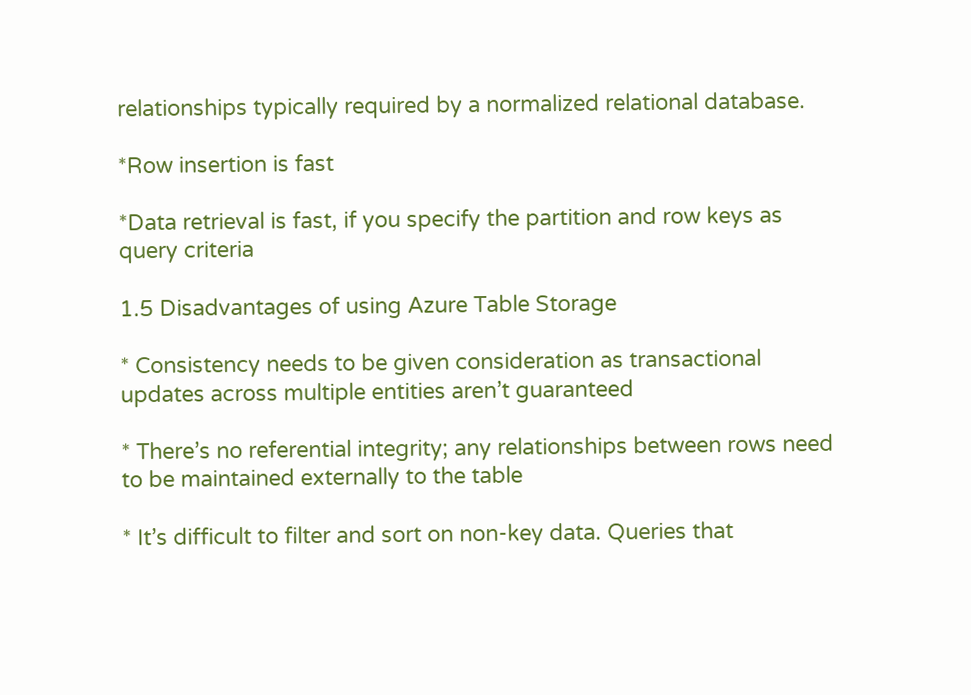relationships typically required by a normalized relational database.

*Row insertion is fast

*Data retrieval is fast, if you specify the partition and row keys as query criteria

1.5 Disadvantages of using Azure Table Storage

* Consistency needs to be given consideration as transactional updates across multiple entities aren’t guaranteed

* There’s no referential integrity; any relationships between rows need to be maintained externally to the table

* It’s difficult to filter and sort on non-key data. Queries that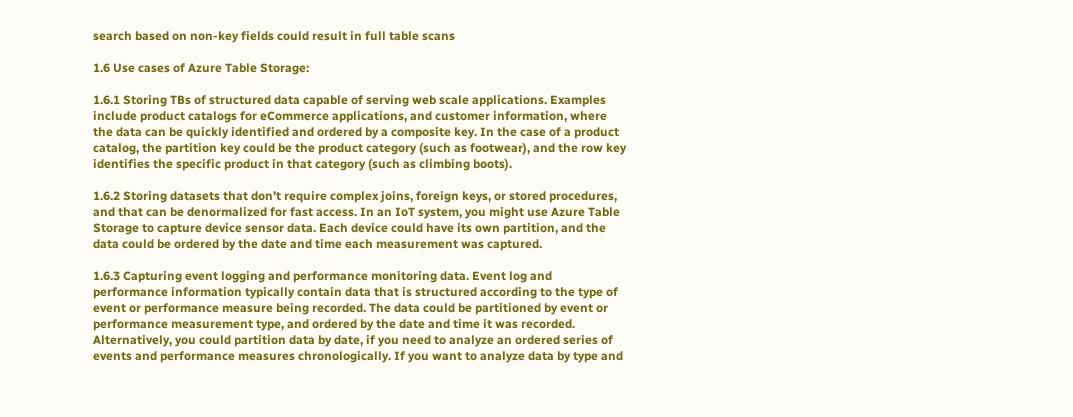search based on non-key fields could result in full table scans

1.6 Use cases of Azure Table Storage:

1.6.1 Storing TBs of structured data capable of serving web scale applications. Examples include product catalogs for eCommerce applications, and customer information, where the data can be quickly identified and ordered by a composite key. In the case of a product catalog, the partition key could be the product category (such as footwear), and the row key identifies the specific product in that category (such as climbing boots).

1.6.2 Storing datasets that don’t require complex joins, foreign keys, or stored procedures, and that can be denormalized for fast access. In an IoT system, you might use Azure Table Storage to capture device sensor data. Each device could have its own partition, and the data could be ordered by the date and time each measurement was captured.

1.6.3 Capturing event logging and performance monitoring data. Event log and performance information typically contain data that is structured according to the type of event or performance measure being recorded. The data could be partitioned by event or performance measurement type, and ordered by the date and time it was recorded. Alternatively, you could partition data by date, if you need to analyze an ordered series of events and performance measures chronologically. If you want to analyze data by type and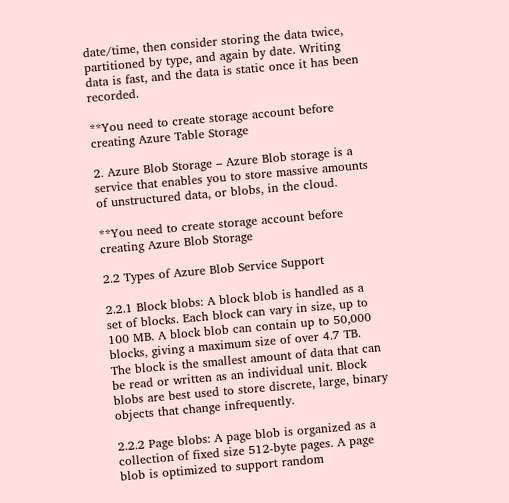date/time, then consider storing the data twice, partitioned by type, and again by date. Writing data is fast, and the data is static once it has been recorded.

**You need to create storage account before creating Azure Table Storage

2. Azure Blob Storage – Azure Blob storage is a service that enables you to store massive amounts of unstructured data, or blobs, in the cloud.

**You need to create storage account before creating Azure Blob Storage

2.2 Types of Azure Blob Service Support

2.2.1 Block blobs: A block blob is handled as a set of blocks. Each block can vary in size, up to 100 MB. A block blob can contain up to 50,000 blocks, giving a maximum size of over 4.7 TB. The block is the smallest amount of data that can be read or written as an individual unit. Block blobs are best used to store discrete, large, binary objects that change infrequently.

2.2.2 Page blobs: A page blob is organized as a collection of fixed size 512-byte pages. A page blob is optimized to support random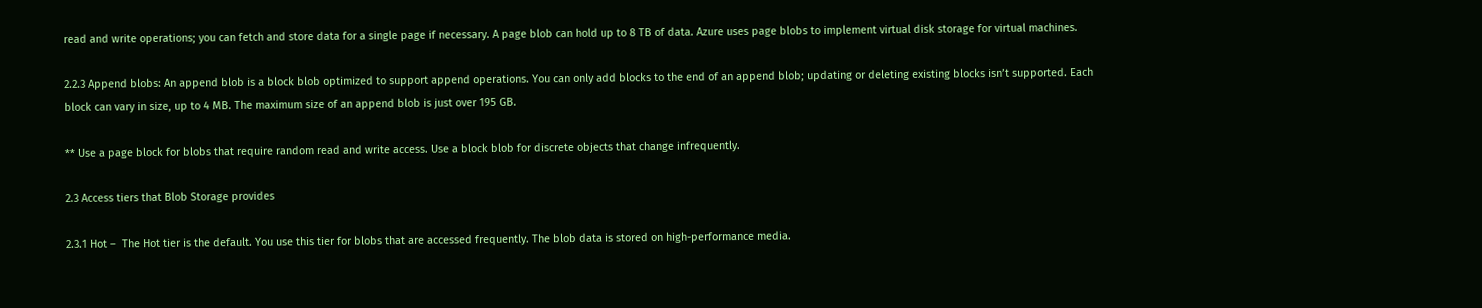read and write operations; you can fetch and store data for a single page if necessary. A page blob can hold up to 8 TB of data. Azure uses page blobs to implement virtual disk storage for virtual machines.

2.2.3 Append blobs: An append blob is a block blob optimized to support append operations. You can only add blocks to the end of an append blob; updating or deleting existing blocks isn’t supported. Each block can vary in size, up to 4 MB. The maximum size of an append blob is just over 195 GB.

** Use a page block for blobs that require random read and write access. Use a block blob for discrete objects that change infrequently.

2.3 Access tiers that Blob Storage provides

2.3.1 Hot –  The Hot tier is the default. You use this tier for blobs that are accessed frequently. The blob data is stored on high-performance media.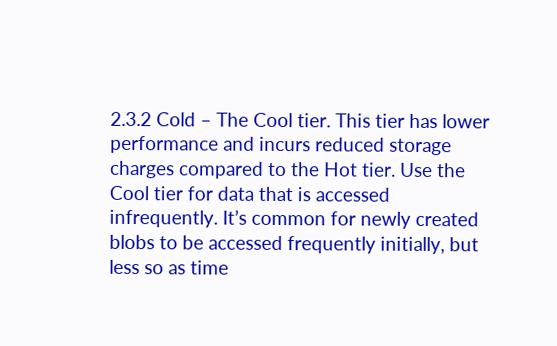2.3.2 Cold – The Cool tier. This tier has lower performance and incurs reduced storage charges compared to the Hot tier. Use the Cool tier for data that is accessed infrequently. It’s common for newly created blobs to be accessed frequently initially, but less so as time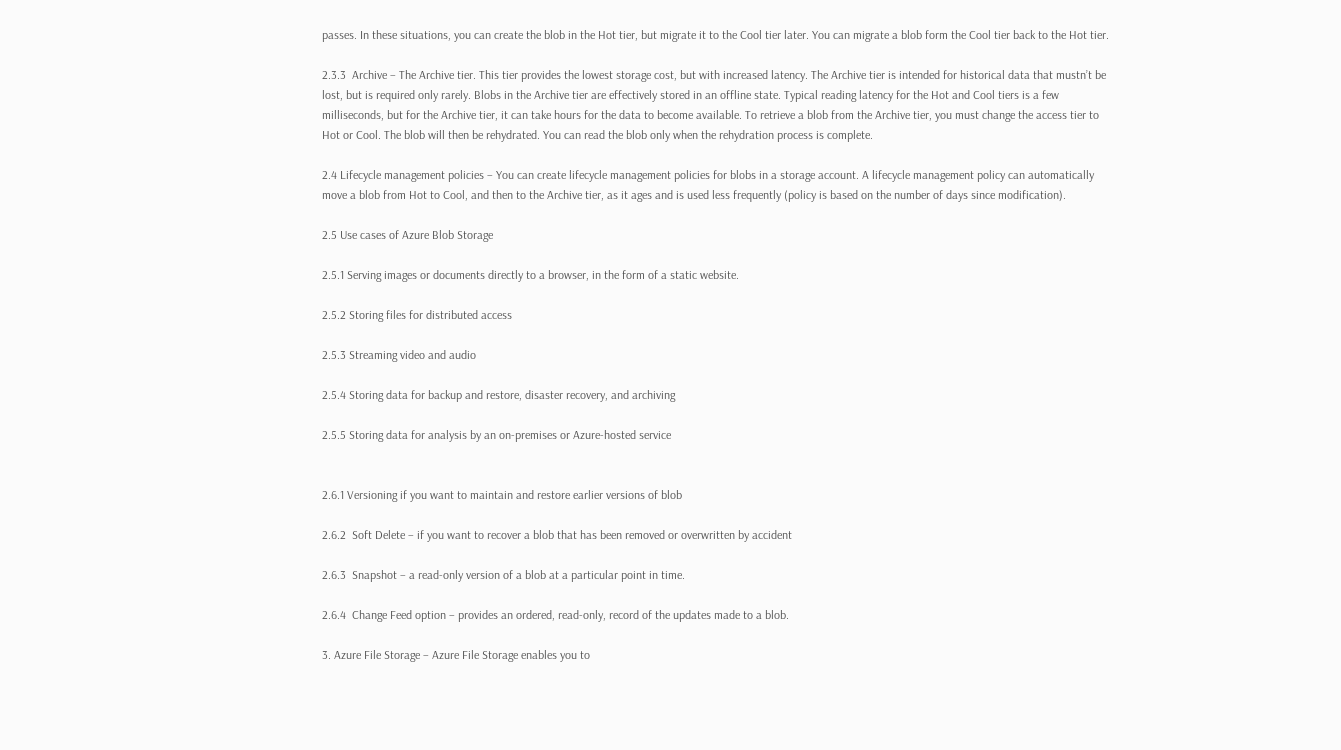passes. In these situations, you can create the blob in the Hot tier, but migrate it to the Cool tier later. You can migrate a blob form the Cool tier back to the Hot tier.

2.3.3  Archive – The Archive tier. This tier provides the lowest storage cost, but with increased latency. The Archive tier is intended for historical data that mustn’t be lost, but is required only rarely. Blobs in the Archive tier are effectively stored in an offline state. Typical reading latency for the Hot and Cool tiers is a few milliseconds, but for the Archive tier, it can take hours for the data to become available. To retrieve a blob from the Archive tier, you must change the access tier to Hot or Cool. The blob will then be rehydrated. You can read the blob only when the rehydration process is complete.

2.4 Lifecycle management policies – You can create lifecycle management policies for blobs in a storage account. A lifecycle management policy can automatically move a blob from Hot to Cool, and then to the Archive tier, as it ages and is used less frequently (policy is based on the number of days since modification).

2.5 Use cases of Azure Blob Storage

2.5.1 Serving images or documents directly to a browser, in the form of a static website.

2.5.2 Storing files for distributed access

2.5.3 Streaming video and audio

2.5.4 Storing data for backup and restore, disaster recovery, and archiving

2.5.5 Storing data for analysis by an on-premises or Azure-hosted service


2.6.1 Versioning if you want to maintain and restore earlier versions of blob

2.6.2  Soft Delete – if you want to recover a blob that has been removed or overwritten by accident

2.6.3  Snapshot – a read-only version of a blob at a particular point in time.

2.6.4  Change Feed option – provides an ordered, read-only, record of the updates made to a blob.

3. Azure File Storage – Azure File Storage enables you to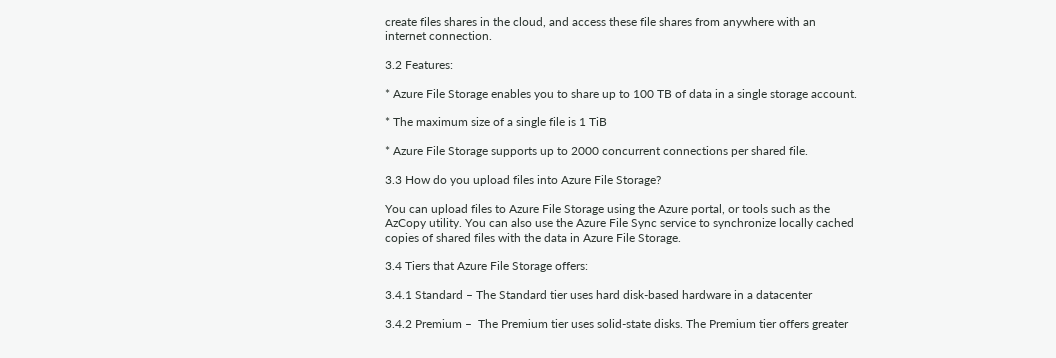create files shares in the cloud, and access these file shares from anywhere with an internet connection.

3.2 Features:

* Azure File Storage enables you to share up to 100 TB of data in a single storage account.

* The maximum size of a single file is 1 TiB

* Azure File Storage supports up to 2000 concurrent connections per shared file.

3.3 How do you upload files into Azure File Storage?

You can upload files to Azure File Storage using the Azure portal, or tools such as the AzCopy utility. You can also use the Azure File Sync service to synchronize locally cached copies of shared files with the data in Azure File Storage.

3.4 Tiers that Azure File Storage offers:

3.4.1 Standard – The Standard tier uses hard disk-based hardware in a datacenter

3.4.2 Premium –  The Premium tier uses solid-state disks. The Premium tier offers greater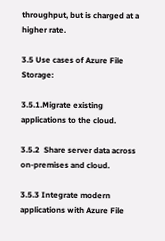throughput, but is charged at a higher rate.

3.5 Use cases of Azure File Storage:

3.5.1.Migrate existing applications to the cloud.

3.5.2  Share server data across on-premises and cloud.

3.5.3 Integrate modern applications with Azure File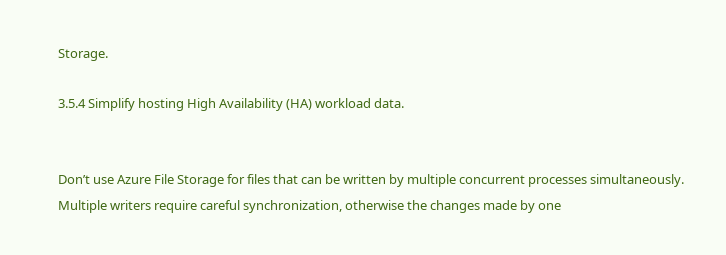Storage.

3.5.4 Simplify hosting High Availability (HA) workload data.


Don’t use Azure File Storage for files that can be written by multiple concurrent processes simultaneously. Multiple writers require careful synchronization, otherwise the changes made by one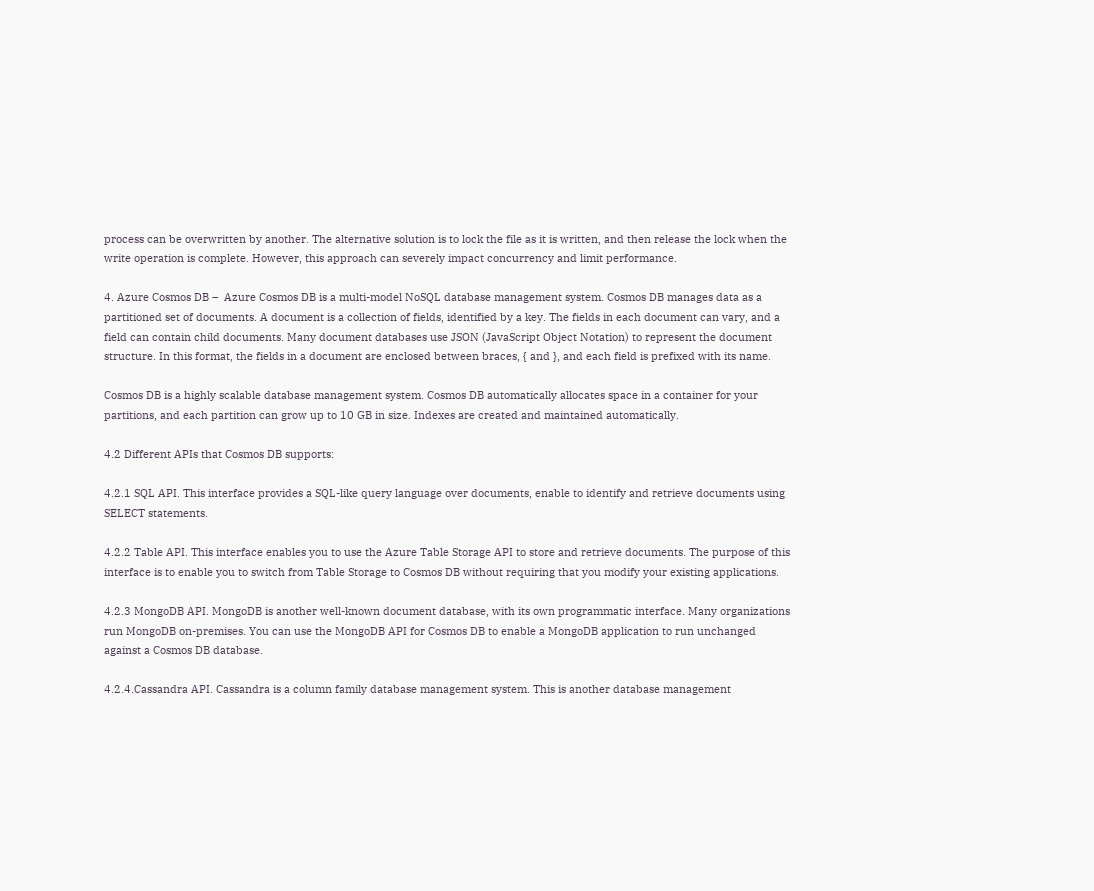process can be overwritten by another. The alternative solution is to lock the file as it is written, and then release the lock when the write operation is complete. However, this approach can severely impact concurrency and limit performance.

4. Azure Cosmos DB –  Azure Cosmos DB is a multi-model NoSQL database management system. Cosmos DB manages data as a partitioned set of documents. A document is a collection of fields, identified by a key. The fields in each document can vary, and a field can contain child documents. Many document databases use JSON (JavaScript Object Notation) to represent the document structure. In this format, the fields in a document are enclosed between braces, { and }, and each field is prefixed with its name.

Cosmos DB is a highly scalable database management system. Cosmos DB automatically allocates space in a container for your partitions, and each partition can grow up to 10 GB in size. Indexes are created and maintained automatically.

4.2 Different APIs that Cosmos DB supports:

4.2.1 SQL API. This interface provides a SQL-like query language over documents, enable to identify and retrieve documents using SELECT statements.

4.2.2 Table API. This interface enables you to use the Azure Table Storage API to store and retrieve documents. The purpose of this interface is to enable you to switch from Table Storage to Cosmos DB without requiring that you modify your existing applications.

4.2.3 MongoDB API. MongoDB is another well-known document database, with its own programmatic interface. Many organizations run MongoDB on-premises. You can use the MongoDB API for Cosmos DB to enable a MongoDB application to run unchanged against a Cosmos DB database.

4.2.4.Cassandra API. Cassandra is a column family database management system. This is another database management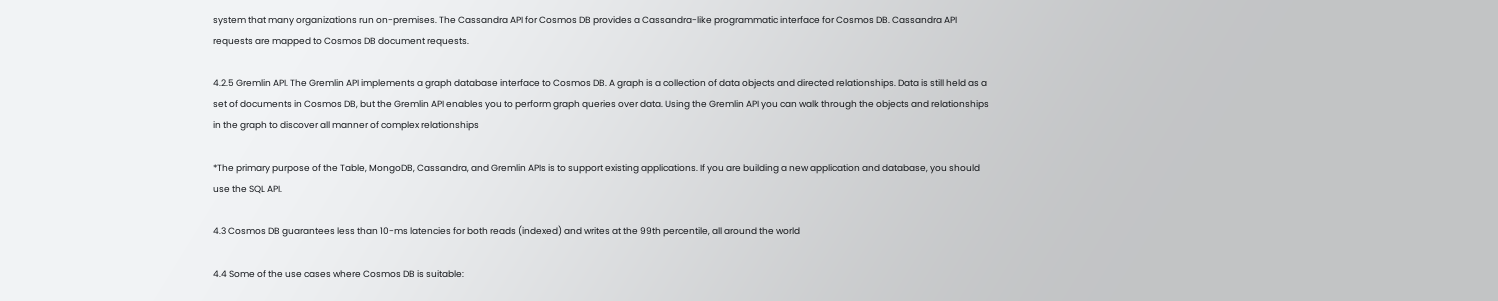system that many organizations run on-premises. The Cassandra API for Cosmos DB provides a Cassandra-like programmatic interface for Cosmos DB. Cassandra API requests are mapped to Cosmos DB document requests.

4.2.5 Gremlin API. The Gremlin API implements a graph database interface to Cosmos DB. A graph is a collection of data objects and directed relationships. Data is still held as a set of documents in Cosmos DB, but the Gremlin API enables you to perform graph queries over data. Using the Gremlin API you can walk through the objects and relationships in the graph to discover all manner of complex relationships

*The primary purpose of the Table, MongoDB, Cassandra, and Gremlin APIs is to support existing applications. If you are building a new application and database, you should use the SQL API.

4.3 Cosmos DB guarantees less than 10-ms latencies for both reads (indexed) and writes at the 99th percentile, all around the world

4.4 Some of the use cases where Cosmos DB is suitable: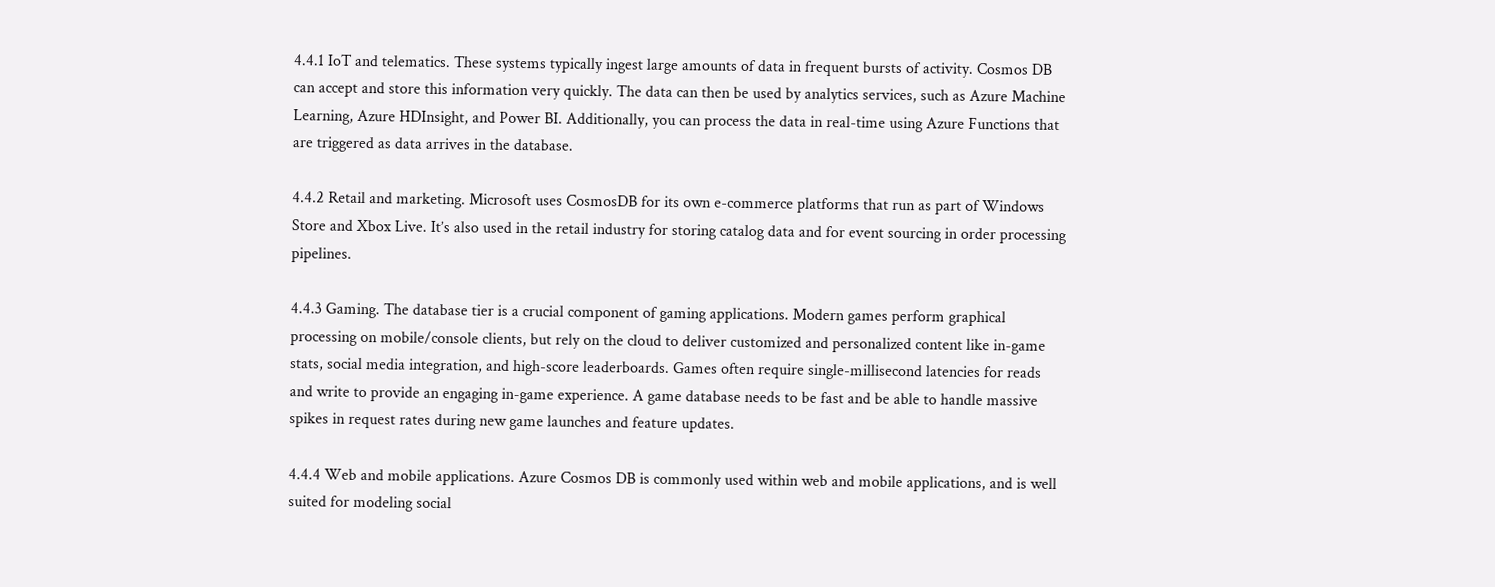4.4.1 IoT and telematics. These systems typically ingest large amounts of data in frequent bursts of activity. Cosmos DB can accept and store this information very quickly. The data can then be used by analytics services, such as Azure Machine Learning, Azure HDInsight, and Power BI. Additionally, you can process the data in real-time using Azure Functions that are triggered as data arrives in the database.

4.4.2 Retail and marketing. Microsoft uses CosmosDB for its own e-commerce platforms that run as part of Windows Store and Xbox Live. It’s also used in the retail industry for storing catalog data and for event sourcing in order processing pipelines.

4.4.3 Gaming. The database tier is a crucial component of gaming applications. Modern games perform graphical processing on mobile/console clients, but rely on the cloud to deliver customized and personalized content like in-game stats, social media integration, and high-score leaderboards. Games often require single-millisecond latencies for reads and write to provide an engaging in-game experience. A game database needs to be fast and be able to handle massive spikes in request rates during new game launches and feature updates.

4.4.4 Web and mobile applications. Azure Cosmos DB is commonly used within web and mobile applications, and is well suited for modeling social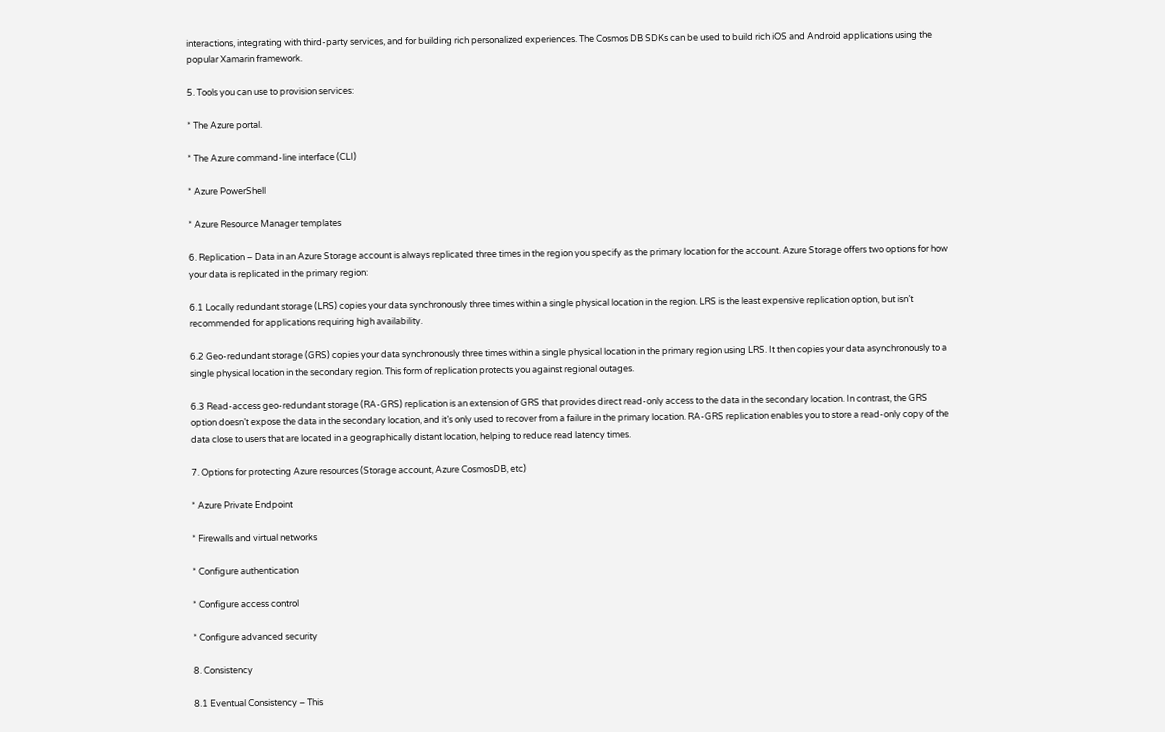interactions, integrating with third-party services, and for building rich personalized experiences. The Cosmos DB SDKs can be used to build rich iOS and Android applications using the popular Xamarin framework.

5. Tools you can use to provision services:

* The Azure portal.

* The Azure command-line interface (CLI)

* Azure PowerShell

* Azure Resource Manager templates

6. Replication – Data in an Azure Storage account is always replicated three times in the region you specify as the primary location for the account. Azure Storage offers two options for how your data is replicated in the primary region:

6.1 Locally redundant storage (LRS) copies your data synchronously three times within a single physical location in the region. LRS is the least expensive replication option, but isn’t recommended for applications requiring high availability.

6.2 Geo-redundant storage (GRS) copies your data synchronously three times within a single physical location in the primary region using LRS. It then copies your data asynchronously to a single physical location in the secondary region. This form of replication protects you against regional outages.

6.3 Read-access geo-redundant storage (RA-GRS) replication is an extension of GRS that provides direct read-only access to the data in the secondary location. In contrast, the GRS option doesn’t expose the data in the secondary location, and it’s only used to recover from a failure in the primary location. RA-GRS replication enables you to store a read-only copy of the data close to users that are located in a geographically distant location, helping to reduce read latency times.

7. Options for protecting Azure resources (Storage account, Azure CosmosDB, etc)

* Azure Private Endpoint

* Firewalls and virtual networks

* Configure authentication

* Configure access control

* Configure advanced security

8. Consistency

8.1 Eventual Consistency – This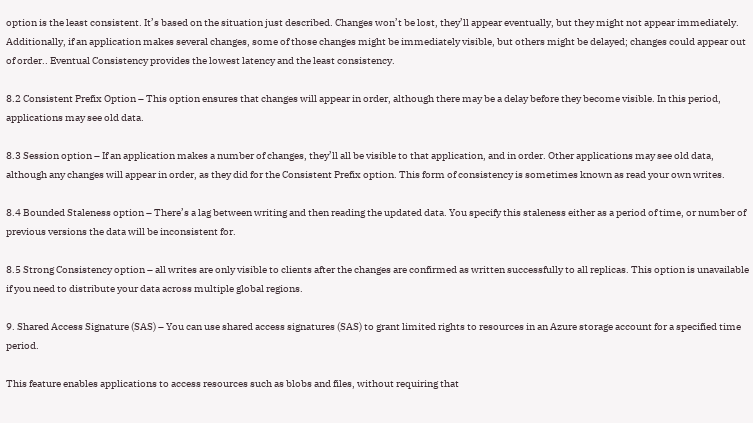option is the least consistent. It’s based on the situation just described. Changes won’t be lost, they’ll appear eventually, but they might not appear immediately. Additionally, if an application makes several changes, some of those changes might be immediately visible, but others might be delayed; changes could appear out of order.. Eventual Consistency provides the lowest latency and the least consistency.

8.2 Consistent Prefix Option – This option ensures that changes will appear in order, although there may be a delay before they become visible. In this period, applications may see old data.

8.3 Session option – If an application makes a number of changes, they’ll all be visible to that application, and in order. Other applications may see old data, although any changes will appear in order, as they did for the Consistent Prefix option. This form of consistency is sometimes known as read your own writes.

8.4 Bounded Staleness option – There’s a lag between writing and then reading the updated data. You specify this staleness either as a period of time, or number of previous versions the data will be inconsistent for.

8.5 Strong Consistency option – all writes are only visible to clients after the changes are confirmed as written successfully to all replicas. This option is unavailable if you need to distribute your data across multiple global regions.

9. Shared Access Signature (SAS) – You can use shared access signatures (SAS) to grant limited rights to resources in an Azure storage account for a specified time period.

This feature enables applications to access resources such as blobs and files, without requiring that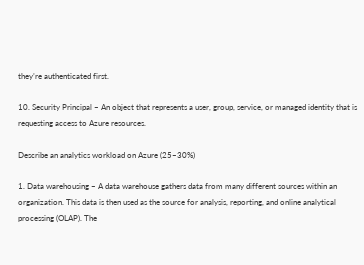they’re authenticated first.

10. Security Principal – An object that represents a user, group, service, or managed identity that is requesting access to Azure resources.

Describe an analytics workload on Azure (25–30%)

1. Data warehousing – A data warehouse gathers data from many different sources within an organization. This data is then used as the source for analysis, reporting, and online analytical processing (OLAP). The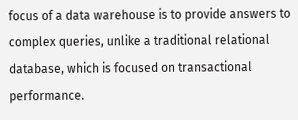focus of a data warehouse is to provide answers to complex queries, unlike a traditional relational database, which is focused on transactional performance.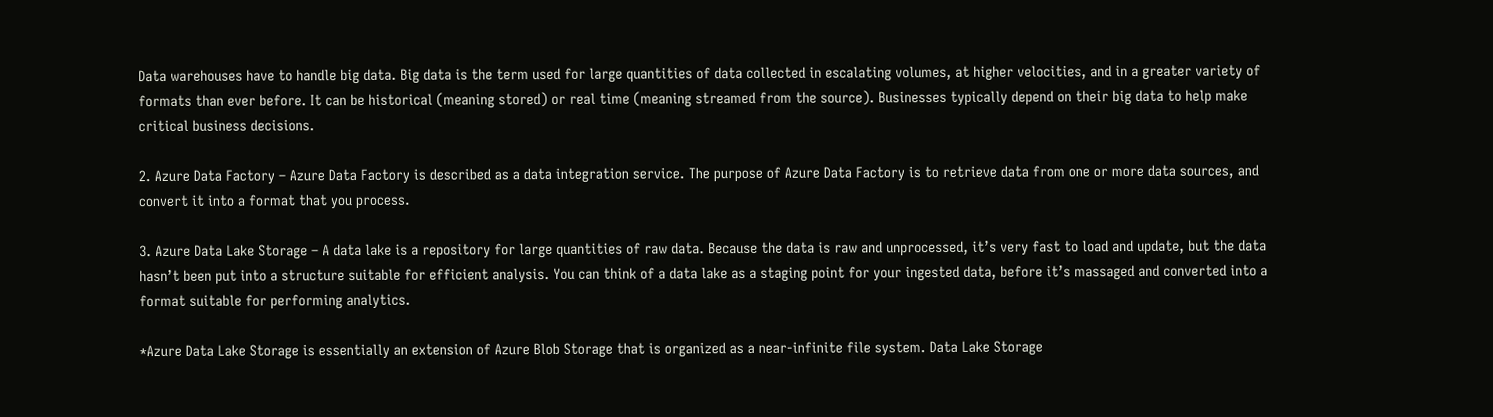Data warehouses have to handle big data. Big data is the term used for large quantities of data collected in escalating volumes, at higher velocities, and in a greater variety of formats than ever before. It can be historical (meaning stored) or real time (meaning streamed from the source). Businesses typically depend on their big data to help make critical business decisions.

2. Azure Data Factory – Azure Data Factory is described as a data integration service. The purpose of Azure Data Factory is to retrieve data from one or more data sources, and convert it into a format that you process.

3. Azure Data Lake Storage – A data lake is a repository for large quantities of raw data. Because the data is raw and unprocessed, it’s very fast to load and update, but the data hasn’t been put into a structure suitable for efficient analysis. You can think of a data lake as a staging point for your ingested data, before it’s massaged and converted into a format suitable for performing analytics.

*Azure Data Lake Storage is essentially an extension of Azure Blob Storage that is organized as a near-infinite file system. Data Lake Storage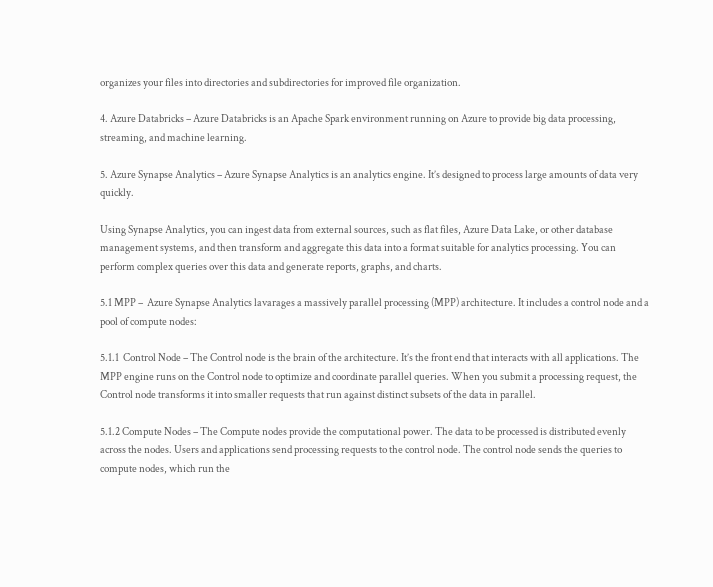organizes your files into directories and subdirectories for improved file organization.

4. Azure Databricks – Azure Databricks is an Apache Spark environment running on Azure to provide big data processing, streaming, and machine learning.

5. Azure Synapse Analytics – Azure Synapse Analytics is an analytics engine. It’s designed to process large amounts of data very quickly.

Using Synapse Analytics, you can ingest data from external sources, such as flat files, Azure Data Lake, or other database management systems, and then transform and aggregate this data into a format suitable for analytics processing. You can perform complex queries over this data and generate reports, graphs, and charts.

5.1 MPP –  Azure Synapse Analytics lavarages a massively parallel processing (MPP) architecture. It includes a control node and a pool of compute nodes:

5.1.1  Control Node – The Control node is the brain of the architecture. It’s the front end that interacts with all applications. The MPP engine runs on the Control node to optimize and coordinate parallel queries. When you submit a processing request, the Control node transforms it into smaller requests that run against distinct subsets of the data in parallel.

5.1.2 Compute Nodes – The Compute nodes provide the computational power. The data to be processed is distributed evenly across the nodes. Users and applications send processing requests to the control node. The control node sends the queries to compute nodes, which run the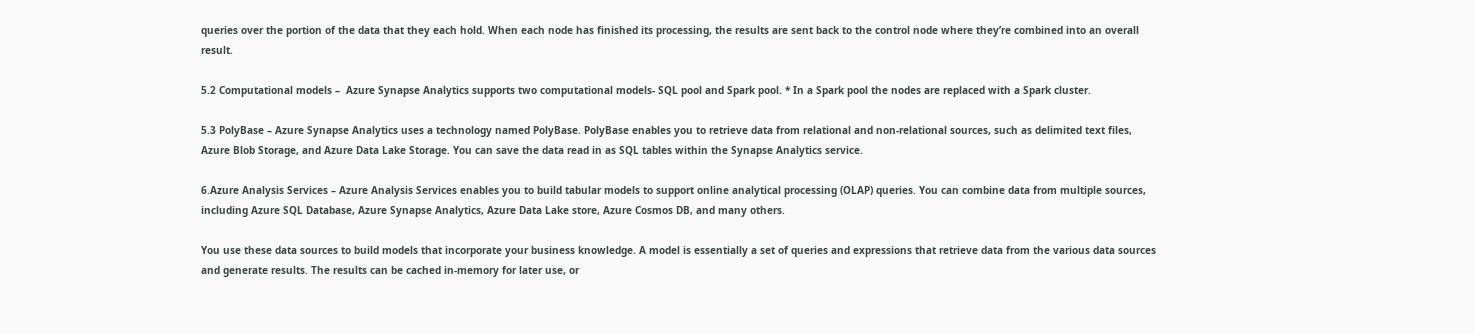queries over the portion of the data that they each hold. When each node has finished its processing, the results are sent back to the control node where they’re combined into an overall result.

5.2 Computational models –  Azure Synapse Analytics supports two computational models- SQL pool and Spark pool. * In a Spark pool the nodes are replaced with a Spark cluster.

5.3 PolyBase – Azure Synapse Analytics uses a technology named PolyBase. PolyBase enables you to retrieve data from relational and non-relational sources, such as delimited text files, Azure Blob Storage, and Azure Data Lake Storage. You can save the data read in as SQL tables within the Synapse Analytics service.

6.Azure Analysis Services – Azure Analysis Services enables you to build tabular models to support online analytical processing (OLAP) queries. You can combine data from multiple sources, including Azure SQL Database, Azure Synapse Analytics, Azure Data Lake store, Azure Cosmos DB, and many others.

You use these data sources to build models that incorporate your business knowledge. A model is essentially a set of queries and expressions that retrieve data from the various data sources and generate results. The results can be cached in-memory for later use, or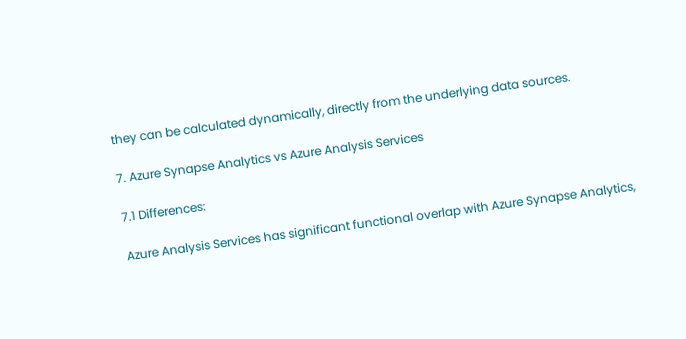they can be calculated dynamically, directly from the underlying data sources.

7. Azure Synapse Analytics vs Azure Analysis Services

7.1 Differences:

Azure Analysis Services has significant functional overlap with Azure Synapse Analytics,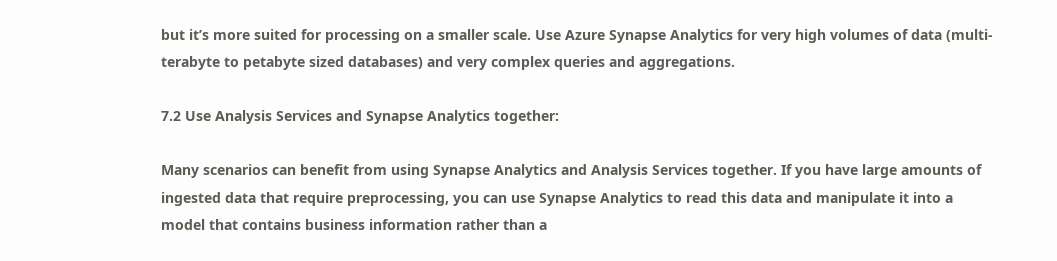but it’s more suited for processing on a smaller scale. Use Azure Synapse Analytics for very high volumes of data (multi-terabyte to petabyte sized databases) and very complex queries and aggregations.

7.2 Use Analysis Services and Synapse Analytics together:

Many scenarios can benefit from using Synapse Analytics and Analysis Services together. If you have large amounts of ingested data that require preprocessing, you can use Synapse Analytics to read this data and manipulate it into a model that contains business information rather than a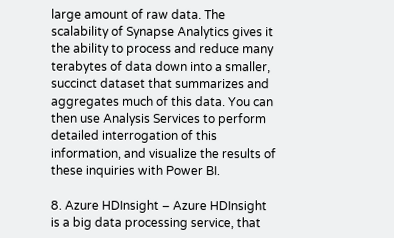large amount of raw data. The scalability of Synapse Analytics gives it the ability to process and reduce many terabytes of data down into a smaller, succinct dataset that summarizes and aggregates much of this data. You can then use Analysis Services to perform detailed interrogation of this information, and visualize the results of these inquiries with Power BI.

8. Azure HDInsight – Azure HDInsight is a big data processing service, that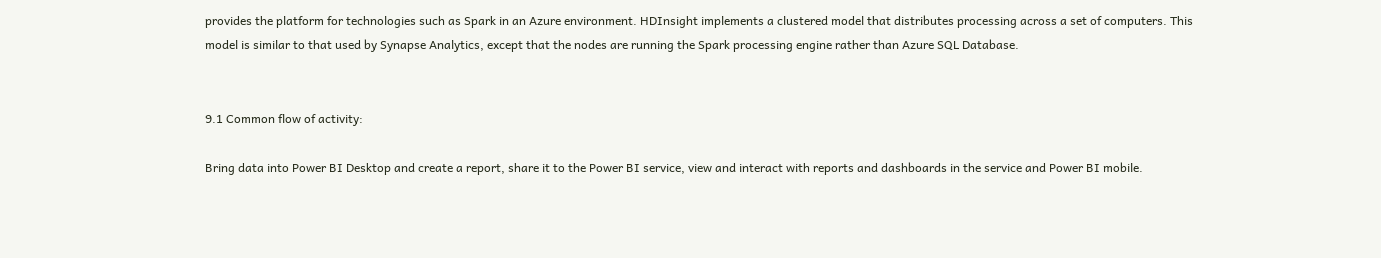provides the platform for technologies such as Spark in an Azure environment. HDInsight implements a clustered model that distributes processing across a set of computers. This model is similar to that used by Synapse Analytics, except that the nodes are running the Spark processing engine rather than Azure SQL Database.


9.1 Common flow of activity:

Bring data into Power BI Desktop and create a report, share it to the Power BI service, view and interact with reports and dashboards in the service and Power BI mobile.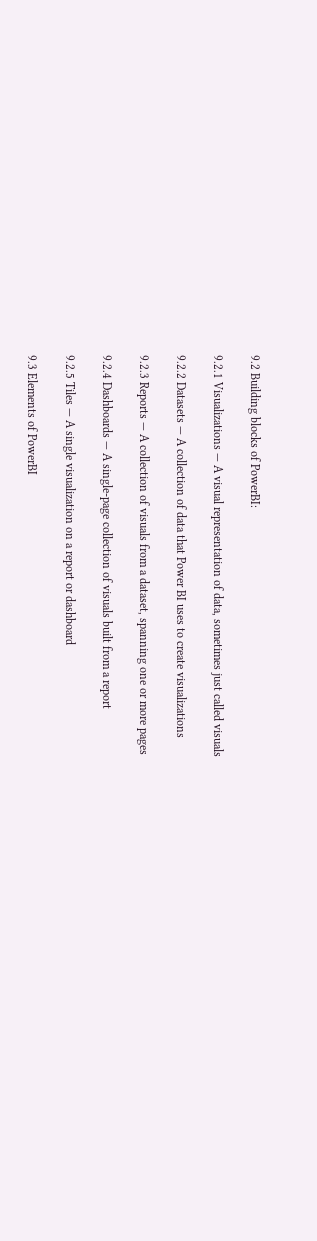9.2 Building blocks of PowerBI:

9.2.1 Visualizations — A visual representation of data, sometimes just called visuals

9.2.2 Datasets — A collection of data that Power BI uses to create visualizations

9.2.3 Reports — A collection of visuals from a dataset, spanning one or more pages

9.2.4 Dashboards — A single-page collection of visuals built from a report

9.2.5 Tiles — A single visualization on a report or dashboard

9.3 Elements of PowerBI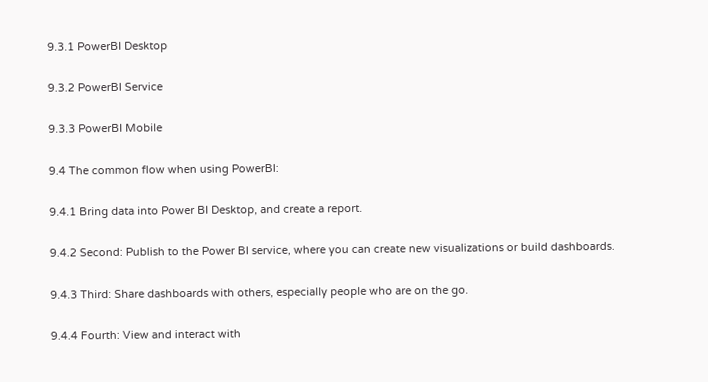9.3.1 PowerBI Desktop

9.3.2 PowerBI Service

9.3.3 PowerBI Mobile

9.4 The common flow when using PowerBI:

9.4.1 Bring data into Power BI Desktop, and create a report.

9.4.2 Second: Publish to the Power BI service, where you can create new visualizations or build dashboards.

9.4.3 Third: Share dashboards with others, especially people who are on the go.

9.4.4 Fourth: View and interact with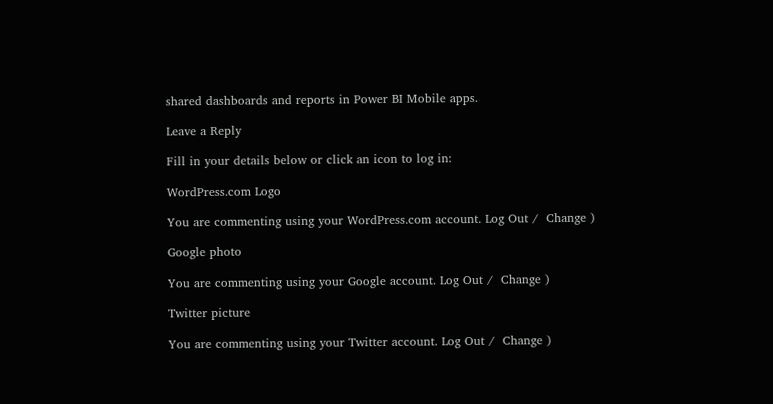shared dashboards and reports in Power BI Mobile apps.

Leave a Reply

Fill in your details below or click an icon to log in:

WordPress.com Logo

You are commenting using your WordPress.com account. Log Out /  Change )

Google photo

You are commenting using your Google account. Log Out /  Change )

Twitter picture

You are commenting using your Twitter account. Log Out /  Change )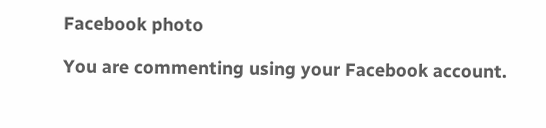Facebook photo

You are commenting using your Facebook account.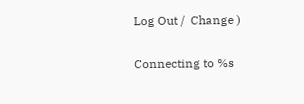Log Out /  Change )

Connecting to %s